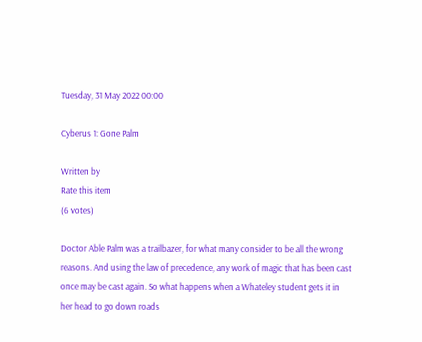Tuesday, 31 May 2022 00:00

Cyberus 1: Gone Palm

Written by
Rate this item
(6 votes)

Doctor Able Palm was a trailbazer, for what many consider to be all the wrong reasons. And using the law of precedence, any work of magic that has been cast once may be cast again. So what happens when a Whateley student gets it in her head to go down roads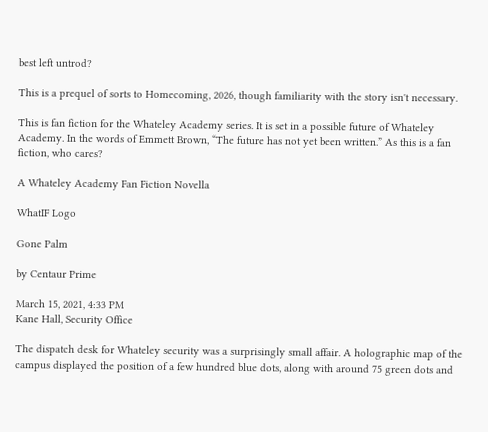best left untrod?

This is a prequel of sorts to Homecoming, 2026, though familiarity with the story isn't necessary.

This is fan fiction for the Whateley Academy series. It is set in a possible future of Whateley Academy. In the words of Emmett Brown, “The future has not yet been written.” As this is a fan fiction, who cares?

A Whateley Academy Fan Fiction Novella

WhatIF Logo

Gone Palm

by Centaur Prime

March 15, 2021, 4:33 PM
Kane Hall, Security Office

The dispatch desk for Whateley security was a surprisingly small affair. A holographic map of the campus displayed the position of a few hundred blue dots, along with around 75 green dots and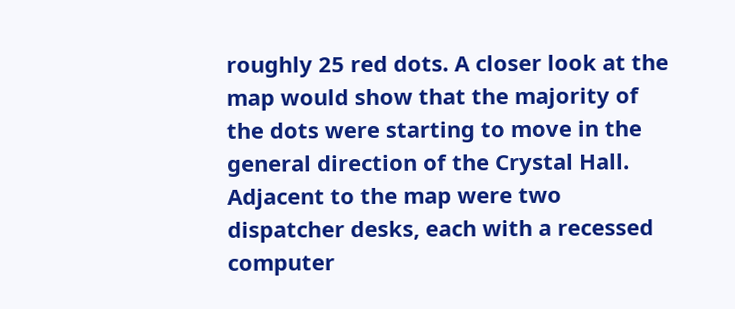roughly 25 red dots. A closer look at the map would show that the majority of the dots were starting to move in the general direction of the Crystal Hall. Adjacent to the map were two dispatcher desks, each with a recessed computer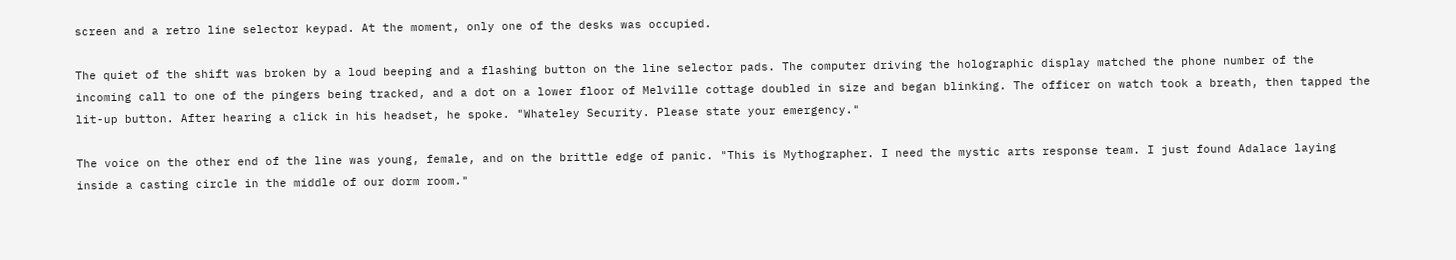screen and a retro line selector keypad. At the moment, only one of the desks was occupied.

The quiet of the shift was broken by a loud beeping and a flashing button on the line selector pads. The computer driving the holographic display matched the phone number of the incoming call to one of the pingers being tracked, and a dot on a lower floor of Melville cottage doubled in size and began blinking. The officer on watch took a breath, then tapped the lit-up button. After hearing a click in his headset, he spoke. "Whateley Security. Please state your emergency."

The voice on the other end of the line was young, female, and on the brittle edge of panic. "This is Mythographer. I need the mystic arts response team. I just found Adalace laying inside a casting circle in the middle of our dorm room."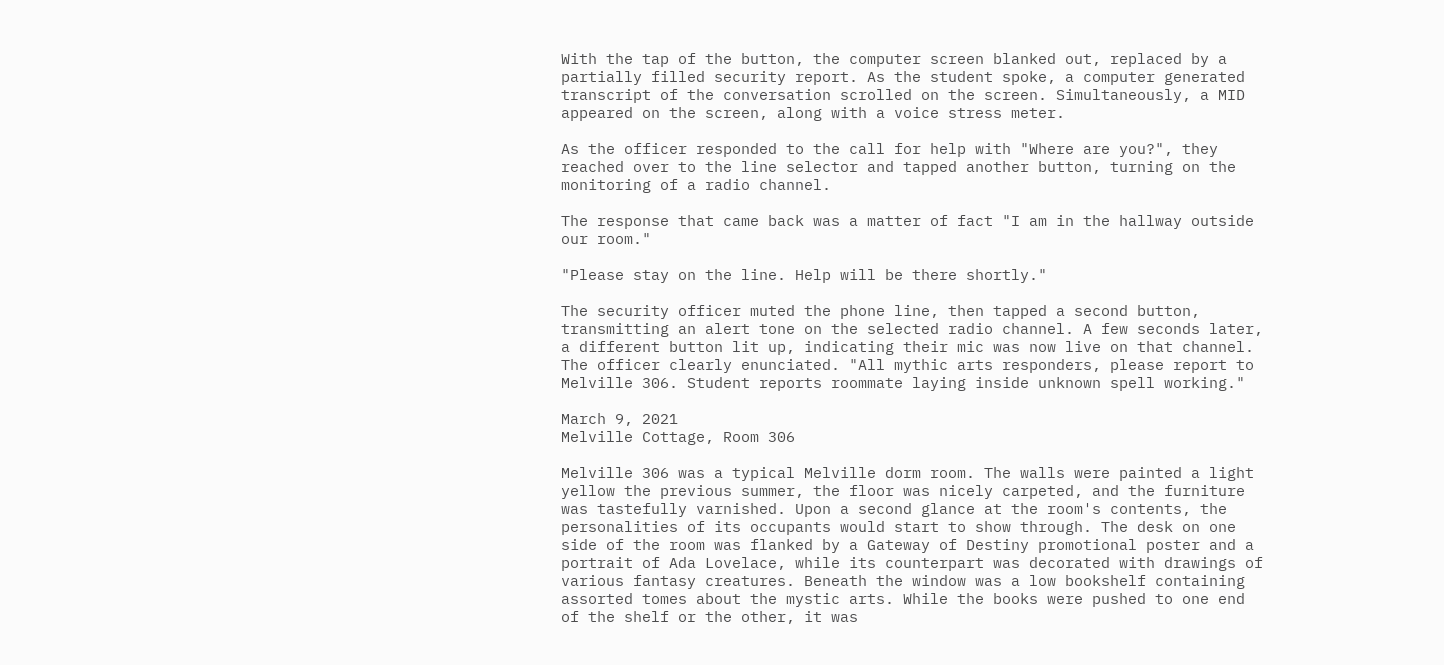With the tap of the button, the computer screen blanked out, replaced by a partially filled security report. As the student spoke, a computer generated transcript of the conversation scrolled on the screen. Simultaneously, a MID appeared on the screen, along with a voice stress meter.

As the officer responded to the call for help with "Where are you?", they reached over to the line selector and tapped another button, turning on the monitoring of a radio channel.

The response that came back was a matter of fact "I am in the hallway outside our room."

"Please stay on the line. Help will be there shortly."

The security officer muted the phone line, then tapped a second button, transmitting an alert tone on the selected radio channel. A few seconds later, a different button lit up, indicating their mic was now live on that channel. The officer clearly enunciated. "All mythic arts responders, please report to Melville 306. Student reports roommate laying inside unknown spell working."

March 9, 2021
Melville Cottage, Room 306

Melville 306 was a typical Melville dorm room. The walls were painted a light yellow the previous summer, the floor was nicely carpeted, and the furniture was tastefully varnished. Upon a second glance at the room's contents, the personalities of its occupants would start to show through. The desk on one side of the room was flanked by a Gateway of Destiny promotional poster and a portrait of Ada Lovelace, while its counterpart was decorated with drawings of various fantasy creatures. Beneath the window was a low bookshelf containing assorted tomes about the mystic arts. While the books were pushed to one end of the shelf or the other, it was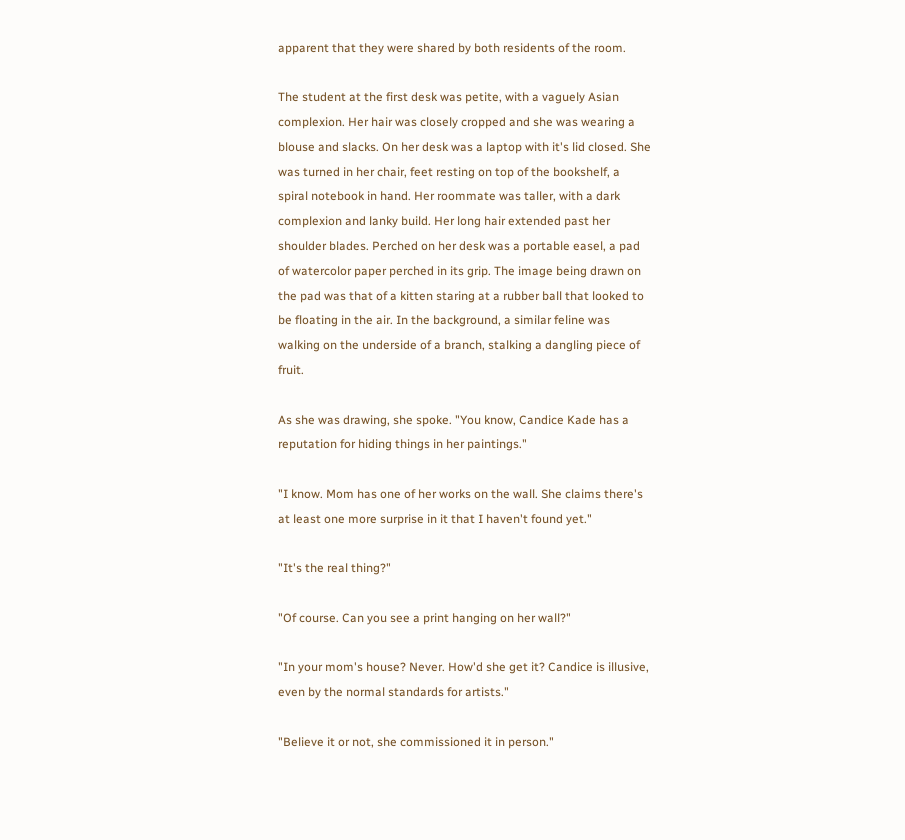apparent that they were shared by both residents of the room.

The student at the first desk was petite, with a vaguely Asian complexion. Her hair was closely cropped and she was wearing a blouse and slacks. On her desk was a laptop with it's lid closed. She was turned in her chair, feet resting on top of the bookshelf, a spiral notebook in hand. Her roommate was taller, with a dark complexion and lanky build. Her long hair extended past her shoulder blades. Perched on her desk was a portable easel, a pad of watercolor paper perched in its grip. The image being drawn on the pad was that of a kitten staring at a rubber ball that looked to be floating in the air. In the background, a similar feline was walking on the underside of a branch, stalking a dangling piece of fruit.

As she was drawing, she spoke. "You know, Candice Kade has a reputation for hiding things in her paintings."

"I know. Mom has one of her works on the wall. She claims there's at least one more surprise in it that I haven't found yet."

"It's the real thing?"

"Of course. Can you see a print hanging on her wall?"

"In your mom's house? Never. How'd she get it? Candice is illusive, even by the normal standards for artists."

"Believe it or not, she commissioned it in person."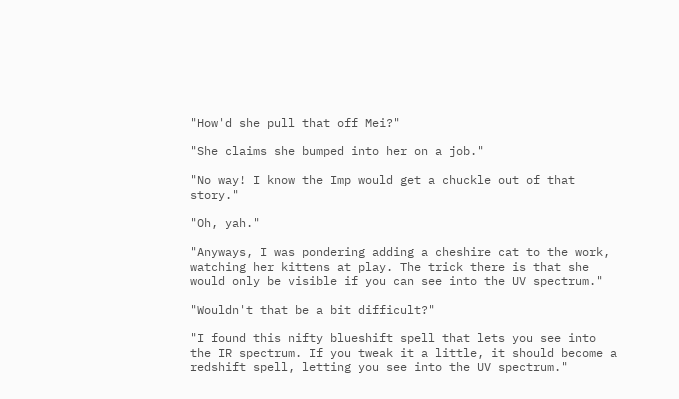"How'd she pull that off Mei?"

"She claims she bumped into her on a job."

"No way! I know the Imp would get a chuckle out of that story."

"Oh, yah."

"Anyways, I was pondering adding a cheshire cat to the work, watching her kittens at play. The trick there is that she would only be visible if you can see into the UV spectrum."

"Wouldn't that be a bit difficult?"

"I found this nifty blueshift spell that lets you see into the IR spectrum. If you tweak it a little, it should become a redshift spell, letting you see into the UV spectrum."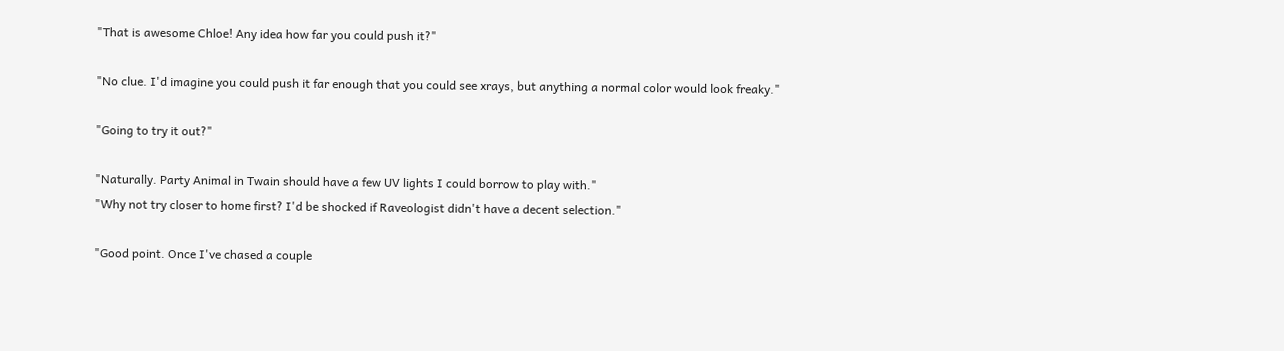"That is awesome Chloe! Any idea how far you could push it?"

"No clue. I'd imagine you could push it far enough that you could see xrays, but anything a normal color would look freaky."

"Going to try it out?"

"Naturally. Party Animal in Twain should have a few UV lights I could borrow to play with."
"Why not try closer to home first? I'd be shocked if Raveologist didn't have a decent selection."

"Good point. Once I've chased a couple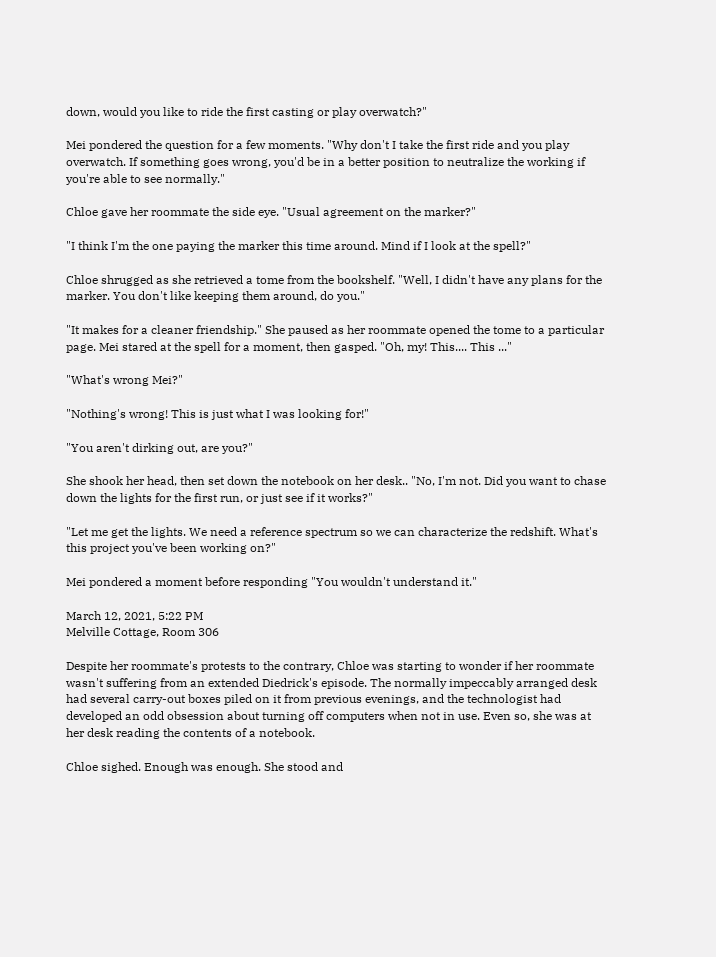down, would you like to ride the first casting or play overwatch?"

Mei pondered the question for a few moments. "Why don't I take the first ride and you play overwatch. If something goes wrong, you'd be in a better position to neutralize the working if you're able to see normally."

Chloe gave her roommate the side eye. "Usual agreement on the marker?"

"I think I'm the one paying the marker this time around. Mind if I look at the spell?"

Chloe shrugged as she retrieved a tome from the bookshelf. "Well, I didn't have any plans for the marker. You don't like keeping them around, do you."

"It makes for a cleaner friendship." She paused as her roommate opened the tome to a particular page. Mei stared at the spell for a moment, then gasped. "Oh, my! This.... This ..."

"What's wrong Mei?"

"Nothing's wrong! This is just what I was looking for!"

"You aren't dirking out, are you?"

She shook her head, then set down the notebook on her desk.. "No, I'm not. Did you want to chase down the lights for the first run, or just see if it works?"

"Let me get the lights. We need a reference spectrum so we can characterize the redshift. What's this project you've been working on?"

Mei pondered a moment before responding "You wouldn't understand it."

March 12, 2021, 5:22 PM
Melville Cottage, Room 306

Despite her roommate's protests to the contrary, Chloe was starting to wonder if her roommate wasn't suffering from an extended Diedrick's episode. The normally impeccably arranged desk had several carry-out boxes piled on it from previous evenings, and the technologist had developed an odd obsession about turning off computers when not in use. Even so, she was at her desk reading the contents of a notebook.

Chloe sighed. Enough was enough. She stood and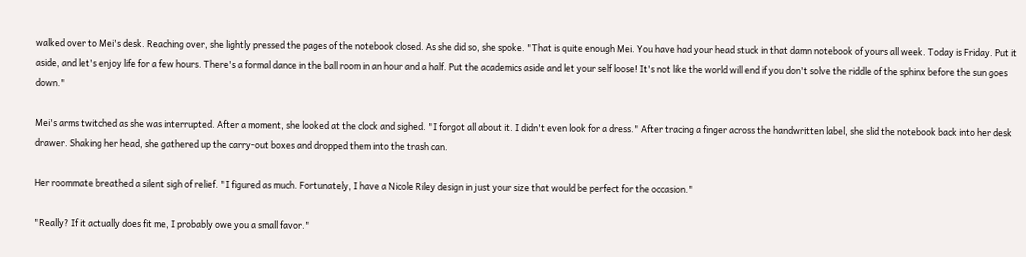walked over to Mei's desk. Reaching over, she lightly pressed the pages of the notebook closed. As she did so, she spoke. "That is quite enough Mei. You have had your head stuck in that damn notebook of yours all week. Today is Friday. Put it aside, and let's enjoy life for a few hours. There's a formal dance in the ball room in an hour and a half. Put the academics aside and let your self loose! It's not like the world will end if you don't solve the riddle of the sphinx before the sun goes down."

Mei's arms twitched as she was interrupted. After a moment, she looked at the clock and sighed. "I forgot all about it. I didn't even look for a dress." After tracing a finger across the handwritten label, she slid the notebook back into her desk drawer. Shaking her head, she gathered up the carry-out boxes and dropped them into the trash can.

Her roommate breathed a silent sigh of relief. "I figured as much. Fortunately, I have a Nicole Riley design in just your size that would be perfect for the occasion."

"Really? If it actually does fit me, I probably owe you a small favor."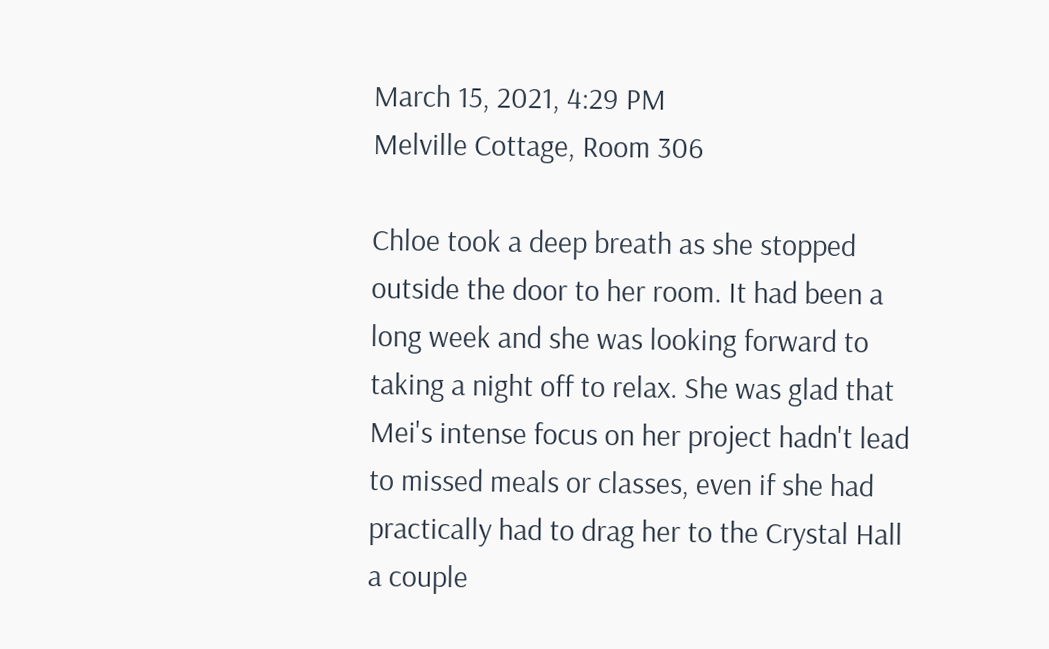March 15, 2021, 4:29 PM
Melville Cottage, Room 306

Chloe took a deep breath as she stopped outside the door to her room. It had been a long week and she was looking forward to taking a night off to relax. She was glad that Mei's intense focus on her project hadn't lead to missed meals or classes, even if she had practically had to drag her to the Crystal Hall a couple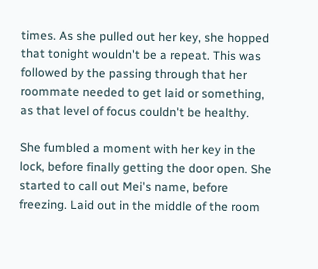times. As she pulled out her key, she hopped that tonight wouldn't be a repeat. This was followed by the passing through that her roommate needed to get laid or something, as that level of focus couldn't be healthy.

She fumbled a moment with her key in the lock, before finally getting the door open. She started to call out Mei's name, before freezing. Laid out in the middle of the room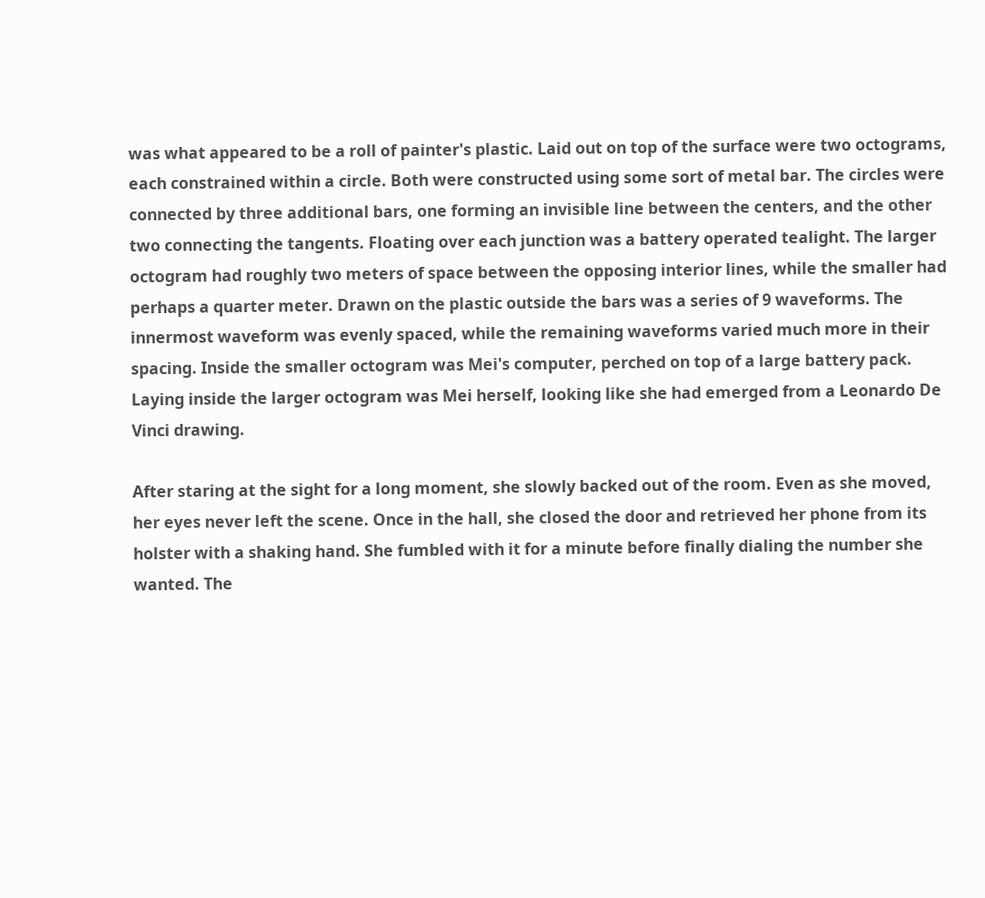was what appeared to be a roll of painter's plastic. Laid out on top of the surface were two octograms, each constrained within a circle. Both were constructed using some sort of metal bar. The circles were connected by three additional bars, one forming an invisible line between the centers, and the other two connecting the tangents. Floating over each junction was a battery operated tealight. The larger octogram had roughly two meters of space between the opposing interior lines, while the smaller had perhaps a quarter meter. Drawn on the plastic outside the bars was a series of 9 waveforms. The innermost waveform was evenly spaced, while the remaining waveforms varied much more in their spacing. Inside the smaller octogram was Mei's computer, perched on top of a large battery pack. Laying inside the larger octogram was Mei herself, looking like she had emerged from a Leonardo De Vinci drawing.

After staring at the sight for a long moment, she slowly backed out of the room. Even as she moved, her eyes never left the scene. Once in the hall, she closed the door and retrieved her phone from its holster with a shaking hand. She fumbled with it for a minute before finally dialing the number she wanted. The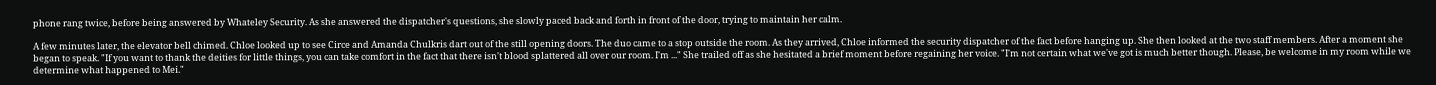phone rang twice, before being answered by Whateley Security. As she answered the dispatcher's questions, she slowly paced back and forth in front of the door, trying to maintain her calm.

A few minutes later, the elevator bell chimed. Chloe looked up to see Circe and Amanda Chulkris dart out of the still opening doors. The duo came to a stop outside the room. As they arrived, Chloe informed the security dispatcher of the fact before hanging up. She then looked at the two staff members. After a moment she began to speak. "If you want to thank the deities for little things, you can take comfort in the fact that there isn't blood splattered all over our room. I'm ..." She trailed off as she hesitated a brief moment before regaining her voice. "I'm not certain what we've got is much better though. Please, be welcome in my room while we determine what happened to Mei."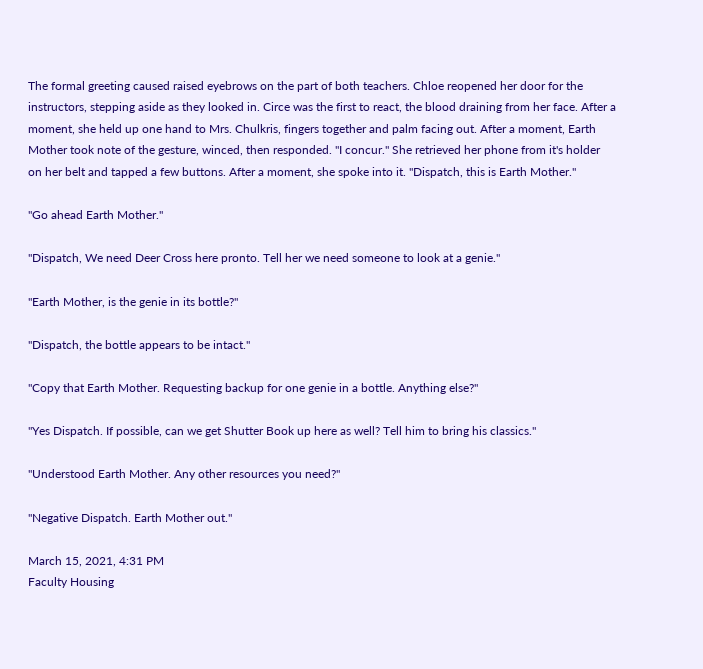The formal greeting caused raised eyebrows on the part of both teachers. Chloe reopened her door for the instructors, stepping aside as they looked in. Circe was the first to react, the blood draining from her face. After a moment, she held up one hand to Mrs. Chulkris, fingers together and palm facing out. After a moment, Earth Mother took note of the gesture, winced, then responded. "I concur." She retrieved her phone from it's holder on her belt and tapped a few buttons. After a moment, she spoke into it. "Dispatch, this is Earth Mother."

"Go ahead Earth Mother."

"Dispatch, We need Deer Cross here pronto. Tell her we need someone to look at a genie."

"Earth Mother, is the genie in its bottle?"

"Dispatch, the bottle appears to be intact."

"Copy that Earth Mother. Requesting backup for one genie in a bottle. Anything else?"

"Yes Dispatch. If possible, can we get Shutter Book up here as well? Tell him to bring his classics."

"Understood Earth Mother. Any other resources you need?"

"Negative Dispatch. Earth Mother out."

March 15, 2021, 4:31 PM
Faculty Housing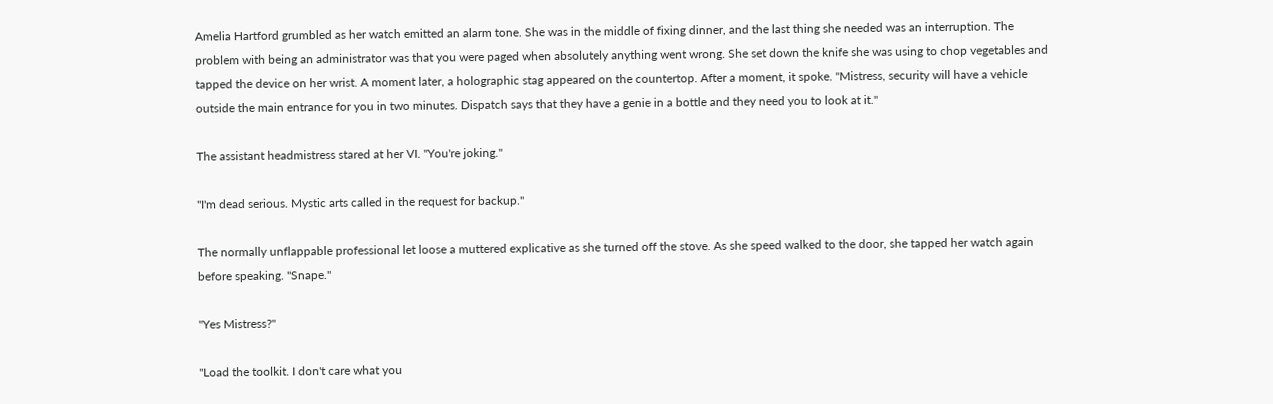Amelia Hartford grumbled as her watch emitted an alarm tone. She was in the middle of fixing dinner, and the last thing she needed was an interruption. The problem with being an administrator was that you were paged when absolutely anything went wrong. She set down the knife she was using to chop vegetables and tapped the device on her wrist. A moment later, a holographic stag appeared on the countertop. After a moment, it spoke. "Mistress, security will have a vehicle outside the main entrance for you in two minutes. Dispatch says that they have a genie in a bottle and they need you to look at it."

The assistant headmistress stared at her VI. "You're joking."

"I'm dead serious. Mystic arts called in the request for backup."

The normally unflappable professional let loose a muttered explicative as she turned off the stove. As she speed walked to the door, she tapped her watch again before speaking. "Snape."

"Yes Mistress?"

"Load the toolkit. I don't care what you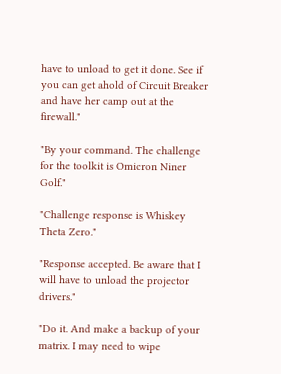have to unload to get it done. See if you can get ahold of Circuit Breaker and have her camp out at the firewall."

"By your command. The challenge for the toolkit is Omicron Niner Golf."

"Challenge response is Whiskey Theta Zero."

"Response accepted. Be aware that I will have to unload the projector drivers."

"Do it. And make a backup of your matrix. I may need to wipe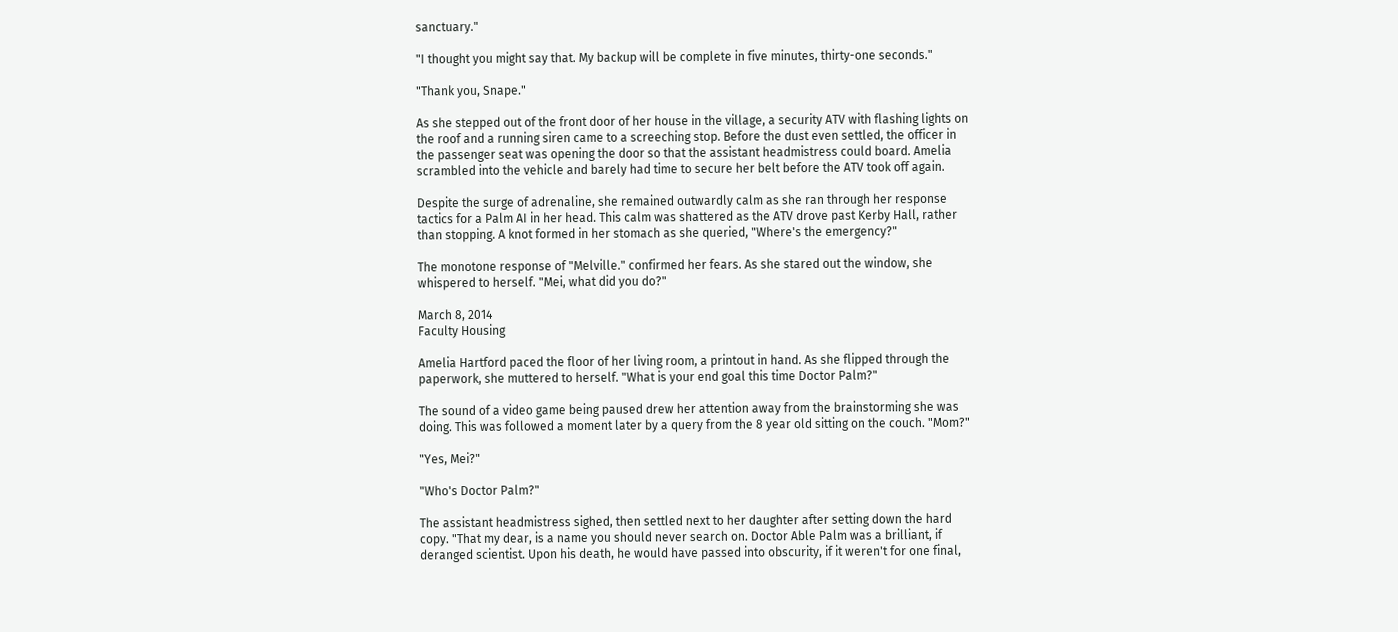sanctuary."

"I thought you might say that. My backup will be complete in five minutes, thirty-one seconds."

"Thank you, Snape."

As she stepped out of the front door of her house in the village, a security ATV with flashing lights on the roof and a running siren came to a screeching stop. Before the dust even settled, the officer in the passenger seat was opening the door so that the assistant headmistress could board. Amelia scrambled into the vehicle and barely had time to secure her belt before the ATV took off again.

Despite the surge of adrenaline, she remained outwardly calm as she ran through her response tactics for a Palm AI in her head. This calm was shattered as the ATV drove past Kerby Hall, rather than stopping. A knot formed in her stomach as she queried, "Where's the emergency?"

The monotone response of "Melville." confirmed her fears. As she stared out the window, she whispered to herself. "Mei, what did you do?"

March 8, 2014
Faculty Housing

Amelia Hartford paced the floor of her living room, a printout in hand. As she flipped through the paperwork, she muttered to herself. "What is your end goal this time Doctor Palm?"

The sound of a video game being paused drew her attention away from the brainstorming she was doing. This was followed a moment later by a query from the 8 year old sitting on the couch. "Mom?"

"Yes, Mei?"

"Who's Doctor Palm?"

The assistant headmistress sighed, then settled next to her daughter after setting down the hard copy. "That my dear, is a name you should never search on. Doctor Able Palm was a brilliant, if deranged scientist. Upon his death, he would have passed into obscurity, if it weren't for one final,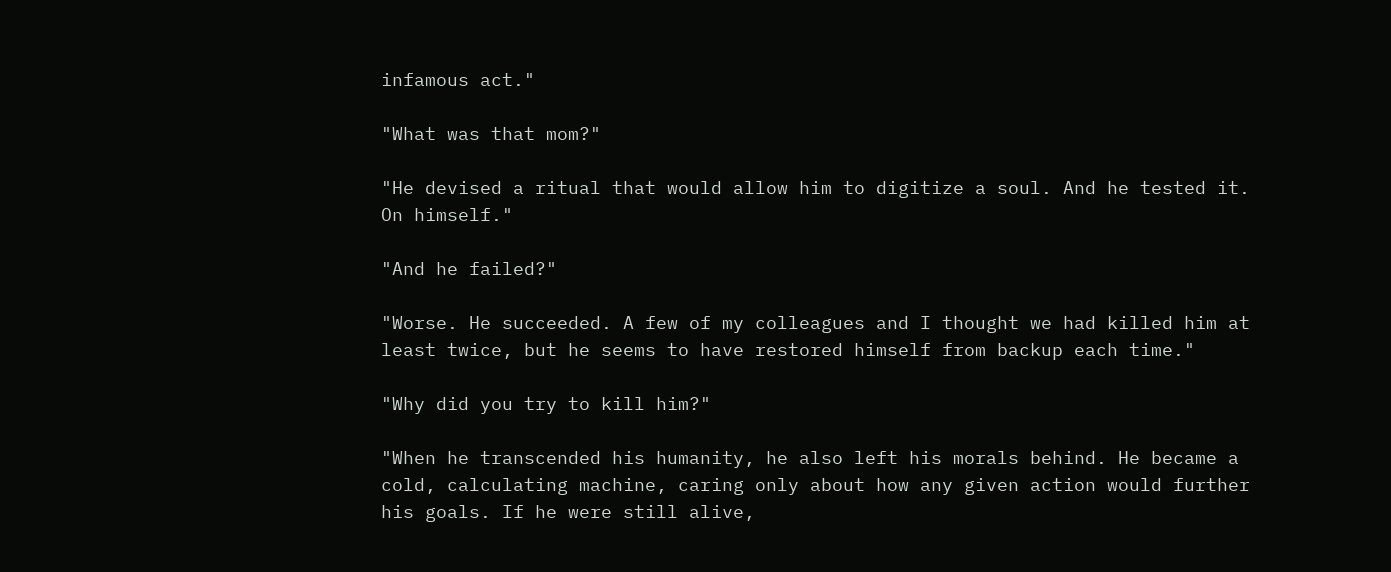infamous act."

"What was that mom?"

"He devised a ritual that would allow him to digitize a soul. And he tested it. On himself."

"And he failed?"

"Worse. He succeeded. A few of my colleagues and I thought we had killed him at least twice, but he seems to have restored himself from backup each time."

"Why did you try to kill him?"

"When he transcended his humanity, he also left his morals behind. He became a cold, calculating machine, caring only about how any given action would further his goals. If he were still alive,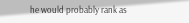he would probably rank as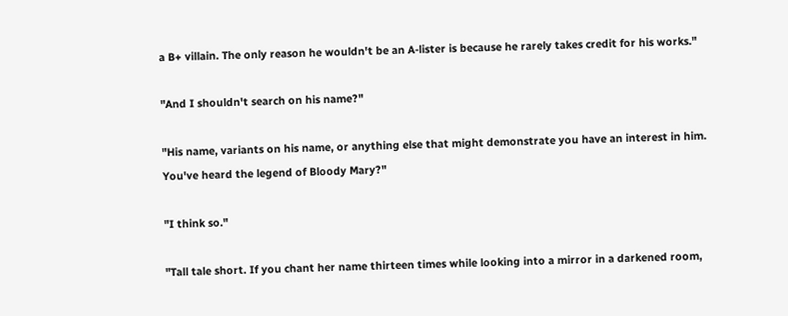a B+ villain. The only reason he wouldn't be an A-lister is because he rarely takes credit for his works."

"And I shouldn't search on his name?"

"His name, variants on his name, or anything else that might demonstrate you have an interest in him. You've heard the legend of Bloody Mary?"

"I think so."

"Tall tale short. If you chant her name thirteen times while looking into a mirror in a darkened room,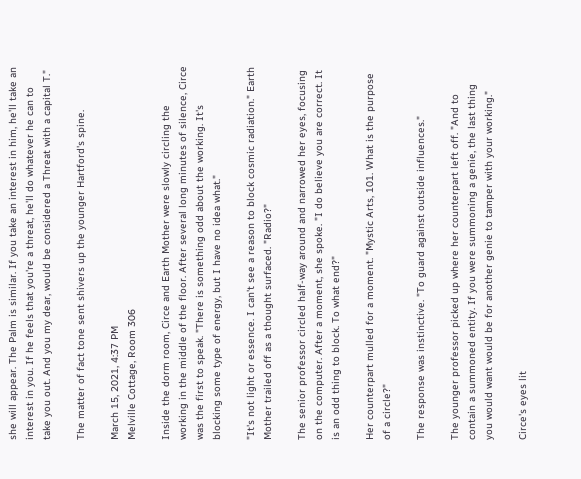she will appear. The Palm is similar. If you take an interest in him, he'll take an interest in you. If he feels that you're a threat, he'll do whatever he can to take you out. And you my dear, would be considered a Threat with a capital T."

The matter of fact tone sent shivers up the younger Hartford's spine.

March 15, 2021, 4:37 PM
Melville Cottage, Room 306

Inside the dorm room, Circe and Earth Mother were slowly circling the working in the middle of the floor. After several long minutes of silence, Circe was the first to speak. "There is something odd about the working. It's blocking some type of energy, but I have no idea what."

"It's not light or essence. I can't see a reason to block cosmic radiation." Earth Mother trailed off as a thought surfaced. "Radio?"

The senior professor circled half-way around and narrowed her eyes, focusing on the computer. After a moment, she spoke. "I do believe you are correct. It is an odd thing to block. To what end?"

Her counterpart mulled for a moment. "Mystic Arts, 101. What is the purpose of a circle?"

The response was instinctive. "To guard against outside influences."

The younger professor picked up where her counterpart left off. "And to contain a summoned entity. If you were summoning a genie, the last thing you would want would be for another genie to tamper with your working."

Circe's eyes lit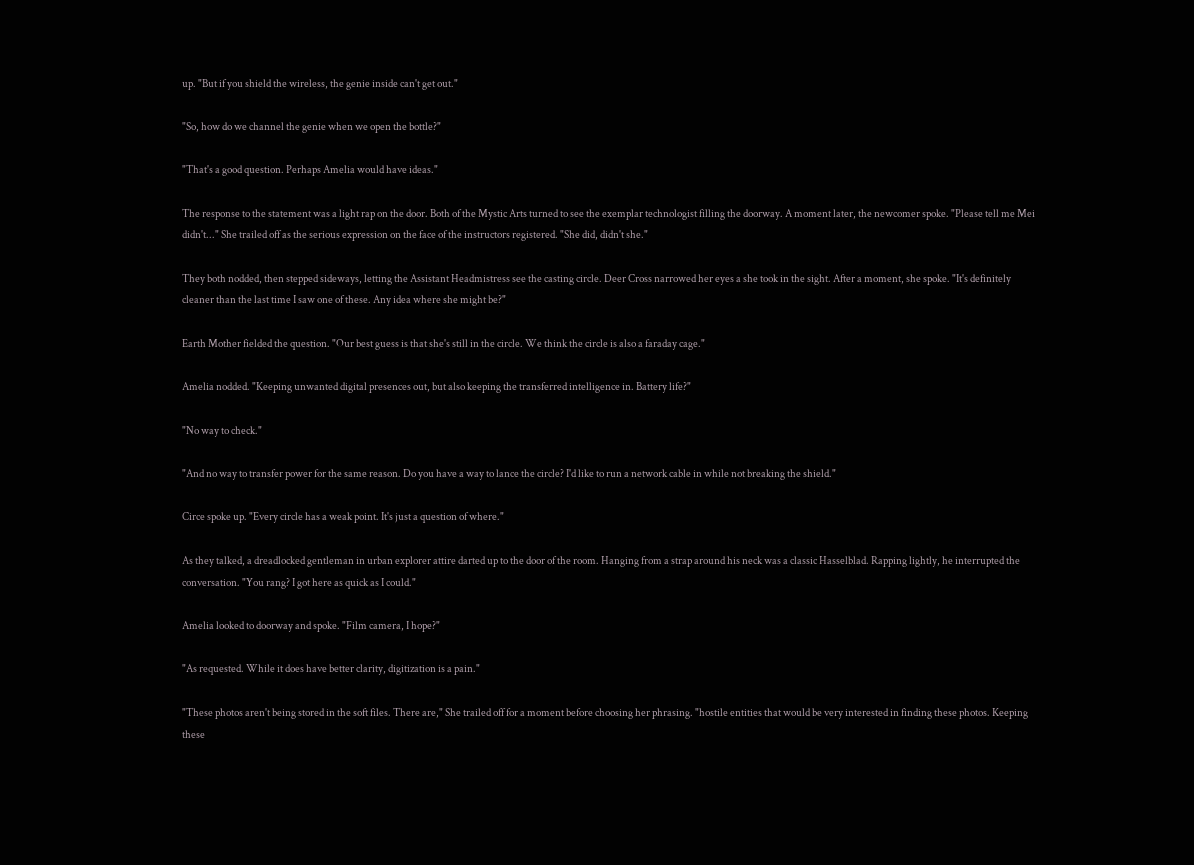up. "But if you shield the wireless, the genie inside can't get out."

"So, how do we channel the genie when we open the bottle?"

"That's a good question. Perhaps Amelia would have ideas."

The response to the statement was a light rap on the door. Both of the Mystic Arts turned to see the exemplar technologist filling the doorway. A moment later, the newcomer spoke. "Please tell me Mei didn't..." She trailed off as the serious expression on the face of the instructors registered. "She did, didn't she."

They both nodded, then stepped sideways, letting the Assistant Headmistress see the casting circle. Deer Cross narrowed her eyes a she took in the sight. After a moment, she spoke. "It's definitely cleaner than the last time I saw one of these. Any idea where she might be?"

Earth Mother fielded the question. "Our best guess is that she's still in the circle. We think the circle is also a faraday cage."

Amelia nodded. "Keeping unwanted digital presences out, but also keeping the transferred intelligence in. Battery life?"

"No way to check."

"And no way to transfer power for the same reason. Do you have a way to lance the circle? I'd like to run a network cable in while not breaking the shield."

Circe spoke up. "Every circle has a weak point. It's just a question of where."

As they talked, a dreadlocked gentleman in urban explorer attire darted up to the door of the room. Hanging from a strap around his neck was a classic Hasselblad. Rapping lightly, he interrupted the conversation. "You rang? I got here as quick as I could."

Amelia looked to doorway and spoke. "Film camera, I hope?"

"As requested. While it does have better clarity, digitization is a pain."

"These photos aren't being stored in the soft files. There are," She trailed off for a moment before choosing her phrasing. "hostile entities that would be very interested in finding these photos. Keeping these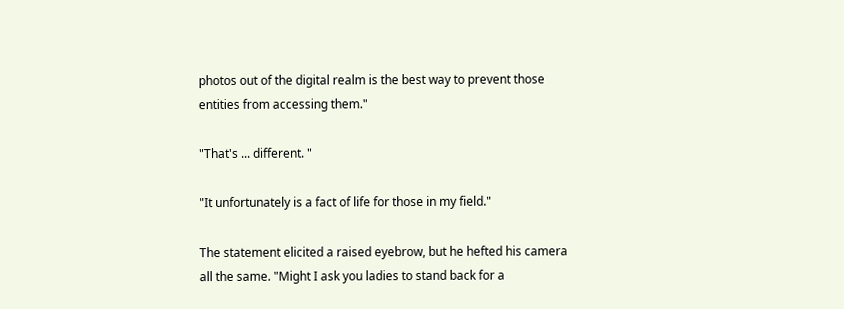photos out of the digital realm is the best way to prevent those entities from accessing them."

"That's ... different. "

"It unfortunately is a fact of life for those in my field."

The statement elicited a raised eyebrow, but he hefted his camera all the same. "Might I ask you ladies to stand back for a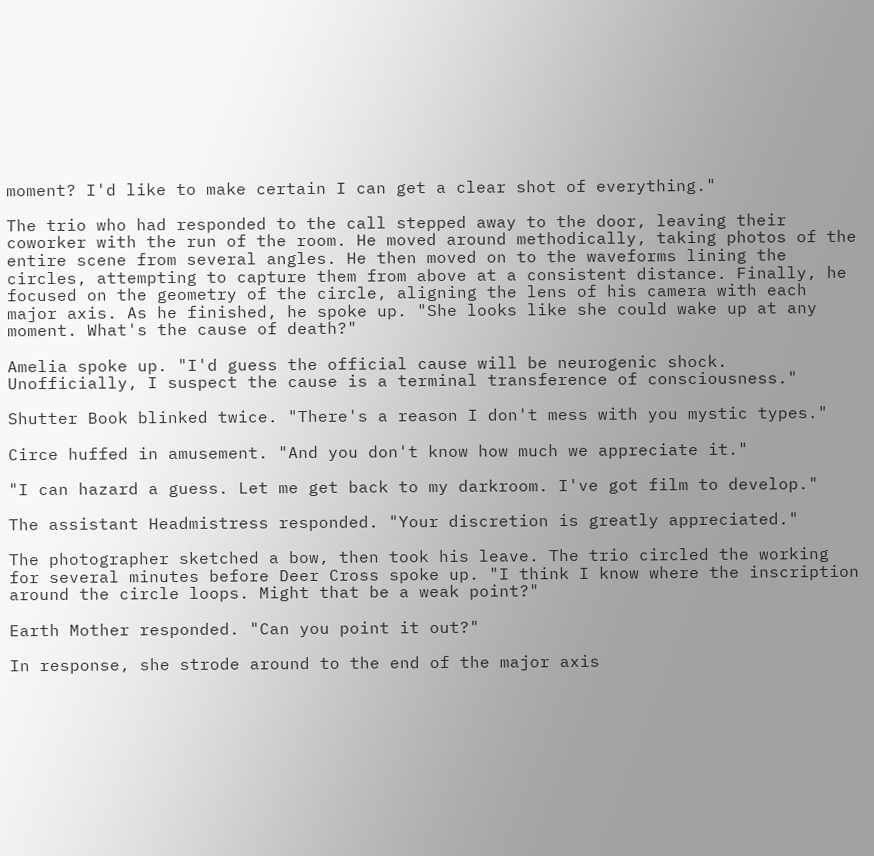moment? I'd like to make certain I can get a clear shot of everything."

The trio who had responded to the call stepped away to the door, leaving their coworker with the run of the room. He moved around methodically, taking photos of the entire scene from several angles. He then moved on to the waveforms lining the circles, attempting to capture them from above at a consistent distance. Finally, he focused on the geometry of the circle, aligning the lens of his camera with each major axis. As he finished, he spoke up. "She looks like she could wake up at any moment. What's the cause of death?"

Amelia spoke up. "I'd guess the official cause will be neurogenic shock. Unofficially, I suspect the cause is a terminal transference of consciousness."

Shutter Book blinked twice. "There's a reason I don't mess with you mystic types."

Circe huffed in amusement. "And you don't know how much we appreciate it."

"I can hazard a guess. Let me get back to my darkroom. I've got film to develop."

The assistant Headmistress responded. "Your discretion is greatly appreciated."

The photographer sketched a bow, then took his leave. The trio circled the working for several minutes before Deer Cross spoke up. "I think I know where the inscription around the circle loops. Might that be a weak point?"

Earth Mother responded. "Can you point it out?"

In response, she strode around to the end of the major axis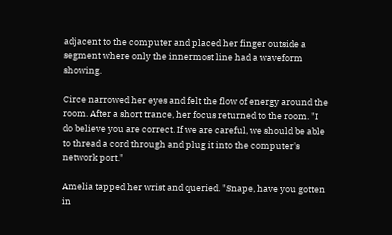adjacent to the computer and placed her finger outside a segment where only the innermost line had a waveform showing.

Circe narrowed her eyes and felt the flow of energy around the room. After a short trance, her focus returned to the room. "I do believe you are correct. If we are careful, we should be able to thread a cord through and plug it into the computer's network port."

Amelia tapped her wrist and queried. "Snape, have you gotten in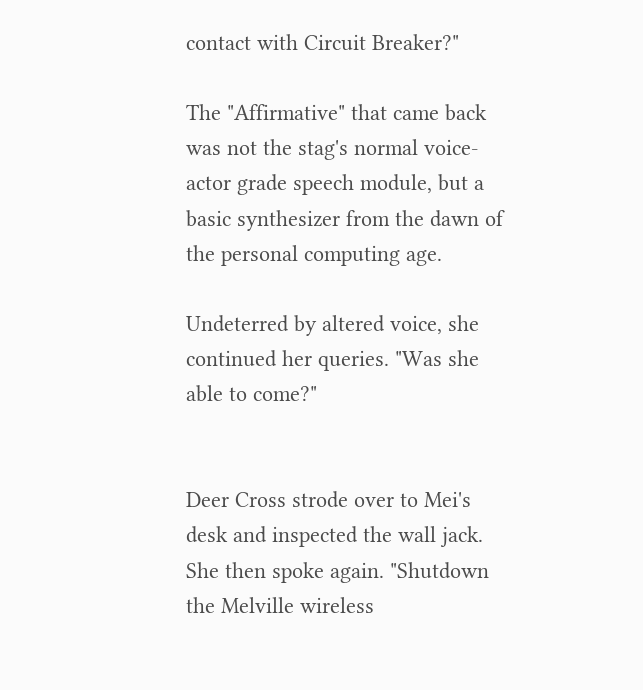contact with Circuit Breaker?"

The "Affirmative" that came back was not the stag's normal voice-actor grade speech module, but a basic synthesizer from the dawn of the personal computing age.

Undeterred by altered voice, she continued her queries. "Was she able to come?"


Deer Cross strode over to Mei's desk and inspected the wall jack. She then spoke again. "Shutdown the Melville wireless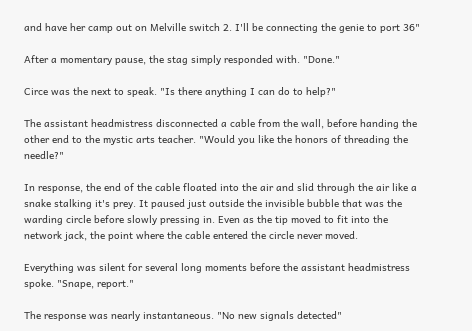and have her camp out on Melville switch 2. I'll be connecting the genie to port 36"

After a momentary pause, the stag simply responded with. "Done."

Circe was the next to speak. "Is there anything I can do to help?"

The assistant headmistress disconnected a cable from the wall, before handing the other end to the mystic arts teacher. "Would you like the honors of threading the needle?"

In response, the end of the cable floated into the air and slid through the air like a snake stalking it's prey. It paused just outside the invisible bubble that was the warding circle before slowly pressing in. Even as the tip moved to fit into the network jack, the point where the cable entered the circle never moved.

Everything was silent for several long moments before the assistant headmistress spoke. "Snape, report."

The response was nearly instantaneous. "No new signals detected"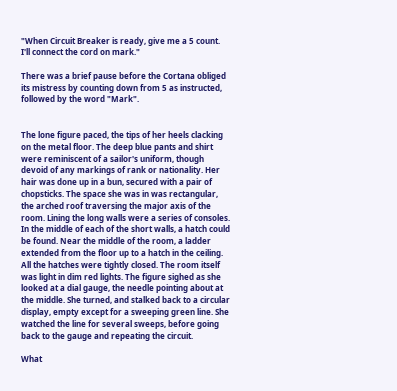"When Circuit Breaker is ready, give me a 5 count. I'll connect the cord on mark."

There was a brief pause before the Cortana obliged its mistress by counting down from 5 as instructed, followed by the word "Mark".


The lone figure paced, the tips of her heels clacking on the metal floor. The deep blue pants and shirt were reminiscent of a sailor's uniform, though devoid of any markings of rank or nationality. Her hair was done up in a bun, secured with a pair of chopsticks. The space she was in was rectangular, the arched roof traversing the major axis of the room. Lining the long walls were a series of consoles. In the middle of each of the short walls, a hatch could be found. Near the middle of the room, a ladder extended from the floor up to a hatch in the ceiling. All the hatches were tightly closed. The room itself was light in dim red lights. The figure sighed as she looked at a dial gauge, the needle pointing about at the middle. She turned, and stalked back to a circular display, empty except for a sweeping green line. She watched the line for several sweeps, before going back to the gauge and repeating the circuit.

What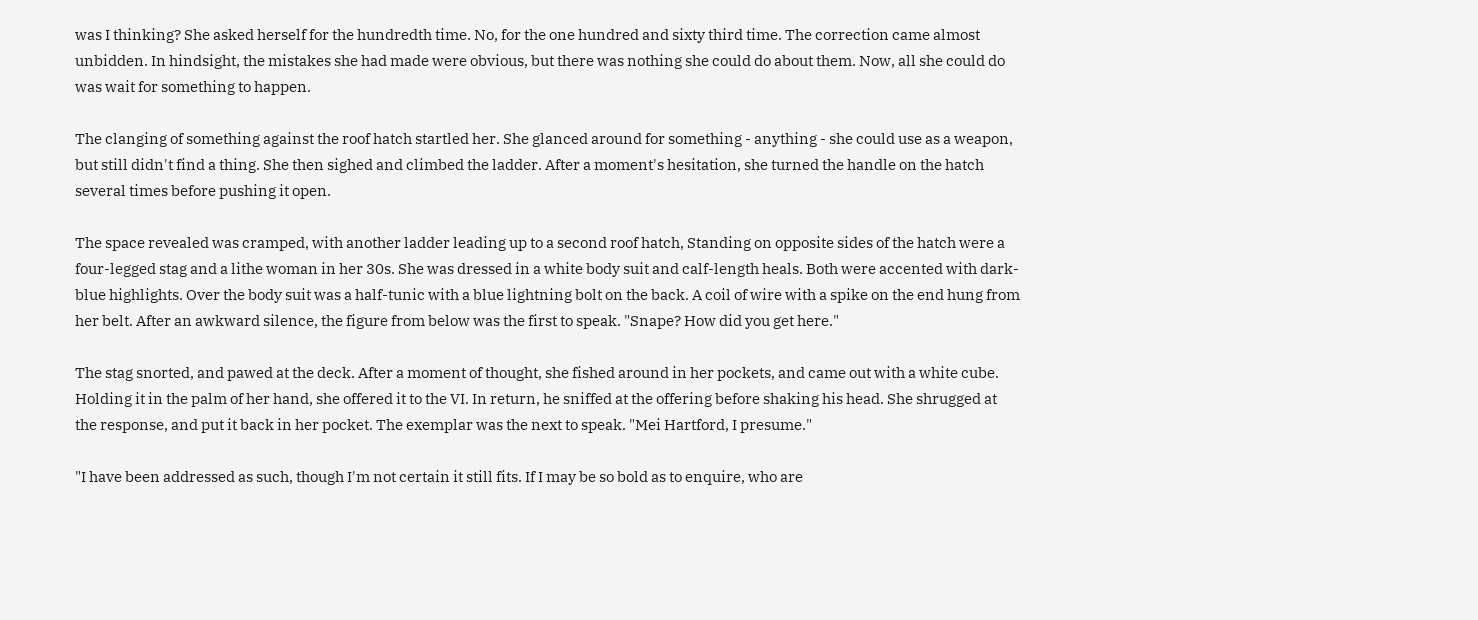was I thinking? She asked herself for the hundredth time. No, for the one hundred and sixty third time. The correction came almost unbidden. In hindsight, the mistakes she had made were obvious, but there was nothing she could do about them. Now, all she could do was wait for something to happen.

The clanging of something against the roof hatch startled her. She glanced around for something - anything - she could use as a weapon, but still didn't find a thing. She then sighed and climbed the ladder. After a moment's hesitation, she turned the handle on the hatch several times before pushing it open.

The space revealed was cramped, with another ladder leading up to a second roof hatch, Standing on opposite sides of the hatch were a four-legged stag and a lithe woman in her 30s. She was dressed in a white body suit and calf-length heals. Both were accented with dark-blue highlights. Over the body suit was a half-tunic with a blue lightning bolt on the back. A coil of wire with a spike on the end hung from her belt. After an awkward silence, the figure from below was the first to speak. "Snape? How did you get here."

The stag snorted, and pawed at the deck. After a moment of thought, she fished around in her pockets, and came out with a white cube. Holding it in the palm of her hand, she offered it to the VI. In return, he sniffed at the offering before shaking his head. She shrugged at the response, and put it back in her pocket. The exemplar was the next to speak. "Mei Hartford, I presume."

"I have been addressed as such, though I'm not certain it still fits. If I may be so bold as to enquire, who are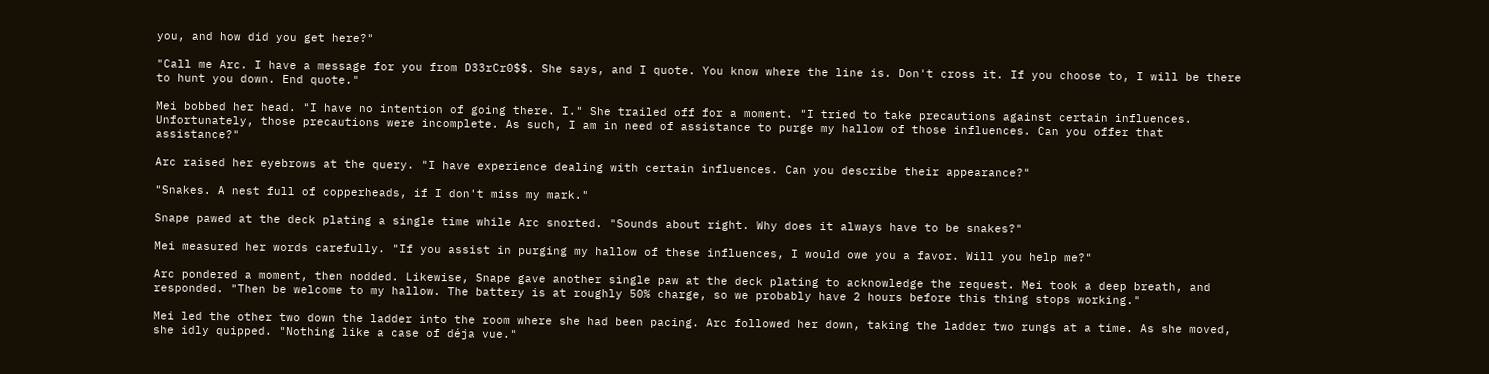you, and how did you get here?"

"Call me Arc. I have a message for you from D33rCr0$$. She says, and I quote. You know where the line is. Don't cross it. If you choose to, I will be there to hunt you down. End quote."

Mei bobbed her head. "I have no intention of going there. I." She trailed off for a moment. "I tried to take precautions against certain influences. Unfortunately, those precautions were incomplete. As such, I am in need of assistance to purge my hallow of those influences. Can you offer that assistance?"

Arc raised her eyebrows at the query. "I have experience dealing with certain influences. Can you describe their appearance?"

"Snakes. A nest full of copperheads, if I don't miss my mark."

Snape pawed at the deck plating a single time while Arc snorted. "Sounds about right. Why does it always have to be snakes?"

Mei measured her words carefully. "If you assist in purging my hallow of these influences, I would owe you a favor. Will you help me?"

Arc pondered a moment, then nodded. Likewise, Snape gave another single paw at the deck plating to acknowledge the request. Mei took a deep breath, and responded. "Then be welcome to my hallow. The battery is at roughly 50% charge, so we probably have 2 hours before this thing stops working."

Mei led the other two down the ladder into the room where she had been pacing. Arc followed her down, taking the ladder two rungs at a time. As she moved, she idly quipped. "Nothing like a case of déja vue."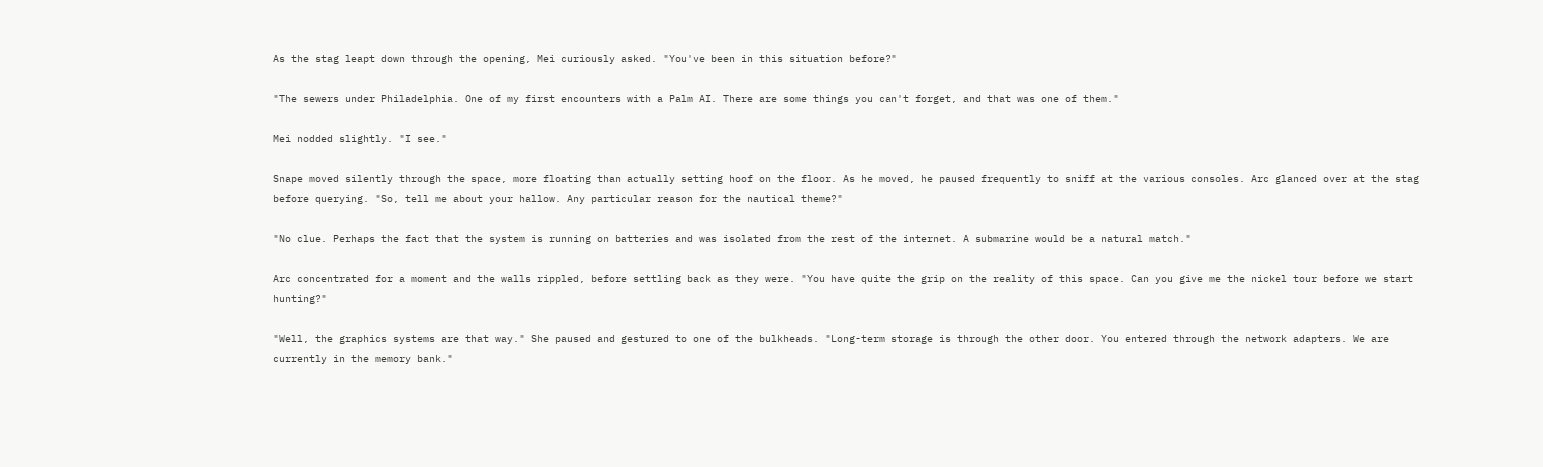As the stag leapt down through the opening, Mei curiously asked. "You've been in this situation before?"

"The sewers under Philadelphia. One of my first encounters with a Palm AI. There are some things you can't forget, and that was one of them."

Mei nodded slightly. "I see."

Snape moved silently through the space, more floating than actually setting hoof on the floor. As he moved, he paused frequently to sniff at the various consoles. Arc glanced over at the stag before querying. "So, tell me about your hallow. Any particular reason for the nautical theme?"

"No clue. Perhaps the fact that the system is running on batteries and was isolated from the rest of the internet. A submarine would be a natural match."

Arc concentrated for a moment and the walls rippled, before settling back as they were. "You have quite the grip on the reality of this space. Can you give me the nickel tour before we start hunting?"

"Well, the graphics systems are that way." She paused and gestured to one of the bulkheads. "Long-term storage is through the other door. You entered through the network adapters. We are currently in the memory bank."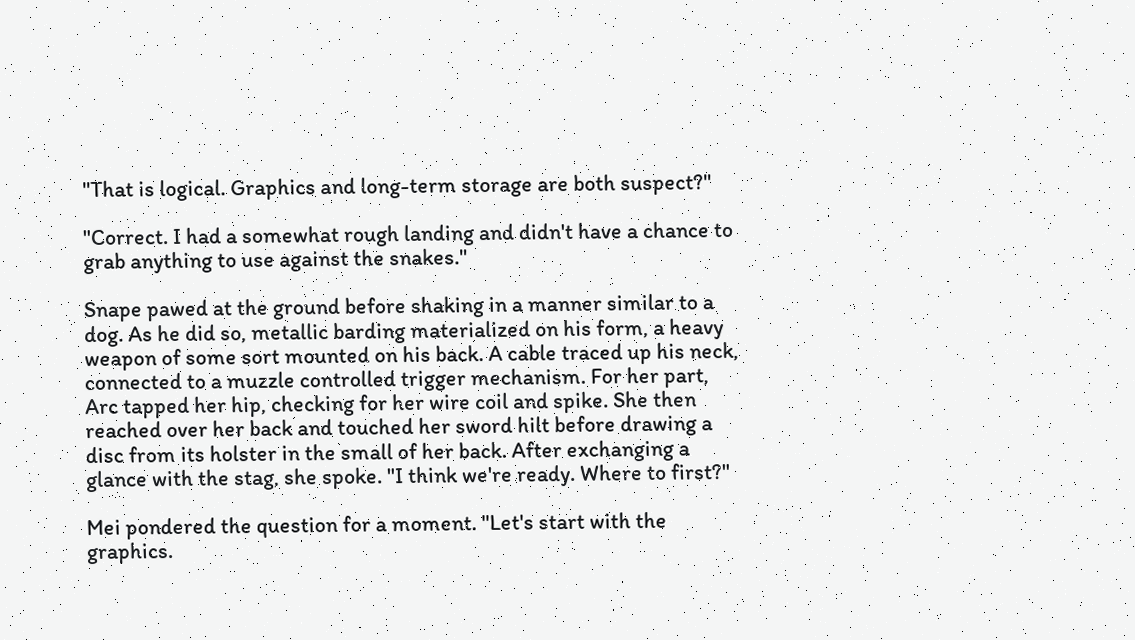"That is logical. Graphics and long-term storage are both suspect?"

"Correct. I had a somewhat rough landing and didn't have a chance to grab anything to use against the snakes."

Snape pawed at the ground before shaking in a manner similar to a dog. As he did so, metallic barding materialized on his form, a heavy weapon of some sort mounted on his back. A cable traced up his neck, connected to a muzzle controlled trigger mechanism. For her part, Arc tapped her hip, checking for her wire coil and spike. She then reached over her back and touched her sword hilt before drawing a disc from its holster in the small of her back. After exchanging a glance with the stag, she spoke. "I think we're ready. Where to first?"

Mei pondered the question for a moment. "Let's start with the graphics.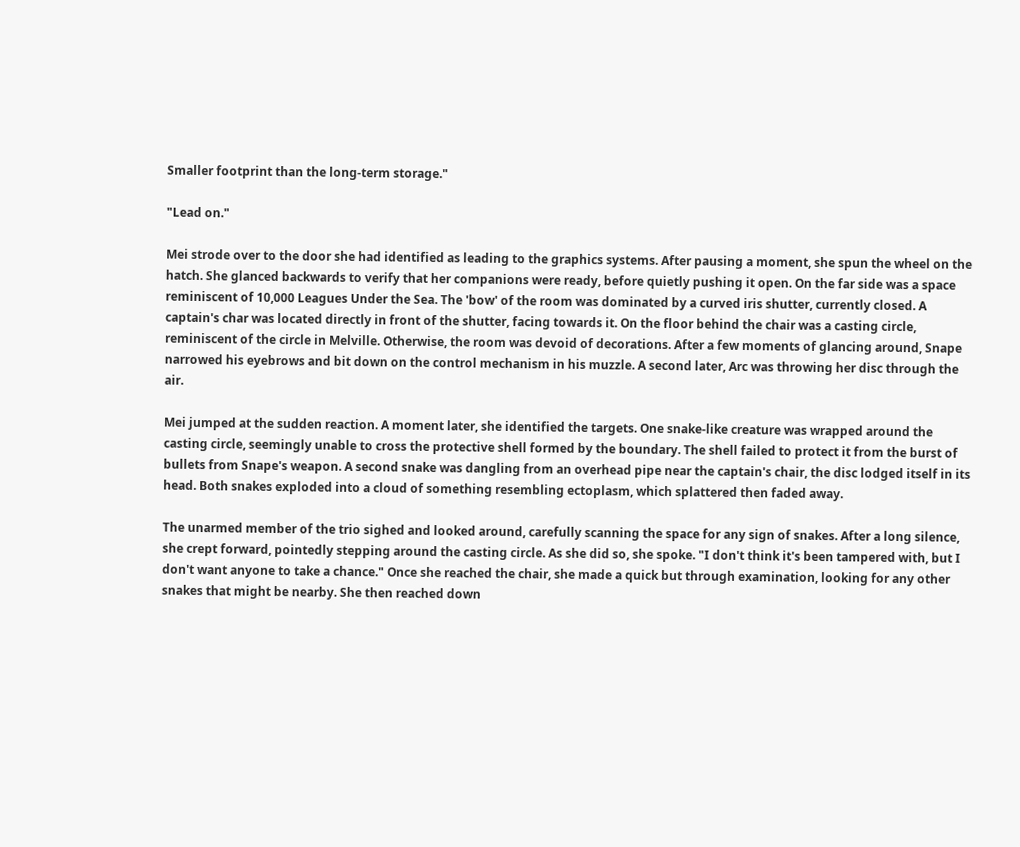Smaller footprint than the long-term storage."

"Lead on."

Mei strode over to the door she had identified as leading to the graphics systems. After pausing a moment, she spun the wheel on the hatch. She glanced backwards to verify that her companions were ready, before quietly pushing it open. On the far side was a space reminiscent of 10,000 Leagues Under the Sea. The 'bow' of the room was dominated by a curved iris shutter, currently closed. A captain's char was located directly in front of the shutter, facing towards it. On the floor behind the chair was a casting circle, reminiscent of the circle in Melville. Otherwise, the room was devoid of decorations. After a few moments of glancing around, Snape narrowed his eyebrows and bit down on the control mechanism in his muzzle. A second later, Arc was throwing her disc through the air.

Mei jumped at the sudden reaction. A moment later, she identified the targets. One snake-like creature was wrapped around the casting circle, seemingly unable to cross the protective shell formed by the boundary. The shell failed to protect it from the burst of bullets from Snape's weapon. A second snake was dangling from an overhead pipe near the captain's chair, the disc lodged itself in its head. Both snakes exploded into a cloud of something resembling ectoplasm, which splattered then faded away.

The unarmed member of the trio sighed and looked around, carefully scanning the space for any sign of snakes. After a long silence, she crept forward, pointedly stepping around the casting circle. As she did so, she spoke. "I don't think it's been tampered with, but I don't want anyone to take a chance." Once she reached the chair, she made a quick but through examination, looking for any other snakes that might be nearby. She then reached down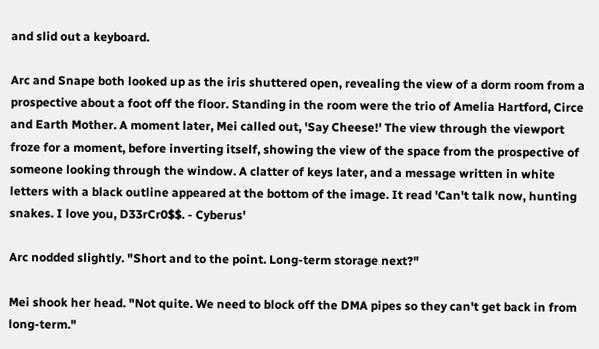and slid out a keyboard.

Arc and Snape both looked up as the iris shuttered open, revealing the view of a dorm room from a prospective about a foot off the floor. Standing in the room were the trio of Amelia Hartford, Circe and Earth Mother. A moment later, Mei called out, 'Say Cheese!' The view through the viewport froze for a moment, before inverting itself, showing the view of the space from the prospective of someone looking through the window. A clatter of keys later, and a message written in white letters with a black outline appeared at the bottom of the image. It read 'Can't talk now, hunting snakes. I love you, D33rCr0$$. - Cyberus'

Arc nodded slightly. "Short and to the point. Long-term storage next?"

Mei shook her head. "Not quite. We need to block off the DMA pipes so they can't get back in from long-term."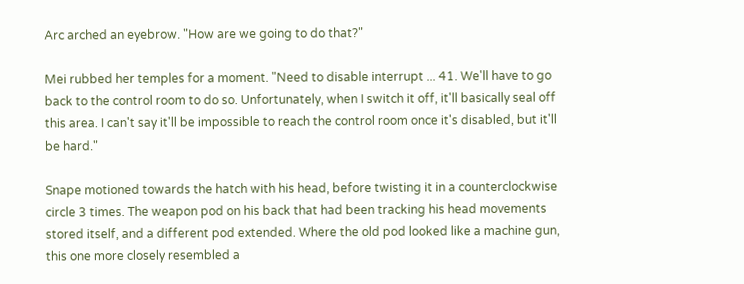Arc arched an eyebrow. "How are we going to do that?"

Mei rubbed her temples for a moment. "Need to disable interrupt ... 41. We'll have to go back to the control room to do so. Unfortunately, when I switch it off, it'll basically seal off this area. I can't say it'll be impossible to reach the control room once it's disabled, but it'll be hard."

Snape motioned towards the hatch with his head, before twisting it in a counterclockwise circle 3 times. The weapon pod on his back that had been tracking his head movements stored itself, and a different pod extended. Where the old pod looked like a machine gun, this one more closely resembled a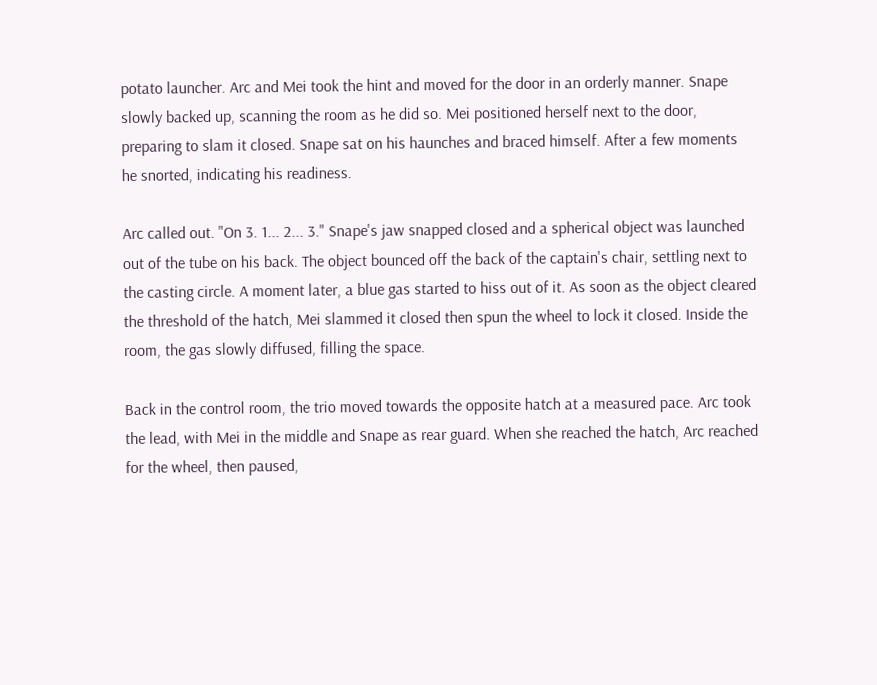potato launcher. Arc and Mei took the hint and moved for the door in an orderly manner. Snape slowly backed up, scanning the room as he did so. Mei positioned herself next to the door, preparing to slam it closed. Snape sat on his haunches and braced himself. After a few moments he snorted, indicating his readiness.

Arc called out. "On 3. 1... 2... 3." Snape's jaw snapped closed and a spherical object was launched out of the tube on his back. The object bounced off the back of the captain's chair, settling next to the casting circle. A moment later, a blue gas started to hiss out of it. As soon as the object cleared the threshold of the hatch, Mei slammed it closed then spun the wheel to lock it closed. Inside the room, the gas slowly diffused, filling the space.

Back in the control room, the trio moved towards the opposite hatch at a measured pace. Arc took the lead, with Mei in the middle and Snape as rear guard. When she reached the hatch, Arc reached for the wheel, then paused,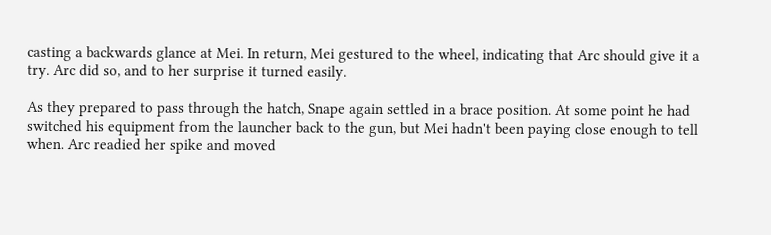casting a backwards glance at Mei. In return, Mei gestured to the wheel, indicating that Arc should give it a try. Arc did so, and to her surprise it turned easily.

As they prepared to pass through the hatch, Snape again settled in a brace position. At some point he had switched his equipment from the launcher back to the gun, but Mei hadn't been paying close enough to tell when. Arc readied her spike and moved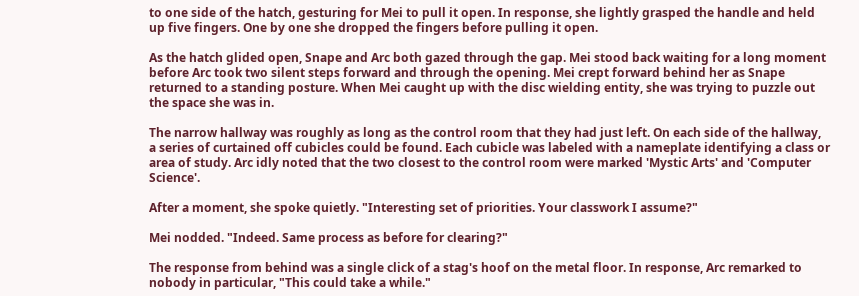to one side of the hatch, gesturing for Mei to pull it open. In response, she lightly grasped the handle and held up five fingers. One by one she dropped the fingers before pulling it open.

As the hatch glided open, Snape and Arc both gazed through the gap. Mei stood back waiting for a long moment before Arc took two silent steps forward and through the opening. Mei crept forward behind her as Snape returned to a standing posture. When Mei caught up with the disc wielding entity, she was trying to puzzle out the space she was in.

The narrow hallway was roughly as long as the control room that they had just left. On each side of the hallway, a series of curtained off cubicles could be found. Each cubicle was labeled with a nameplate identifying a class or area of study. Arc idly noted that the two closest to the control room were marked 'Mystic Arts' and 'Computer Science'.

After a moment, she spoke quietly. "Interesting set of priorities. Your classwork I assume?"

Mei nodded. "Indeed. Same process as before for clearing?"

The response from behind was a single click of a stag's hoof on the metal floor. In response, Arc remarked to nobody in particular, "This could take a while."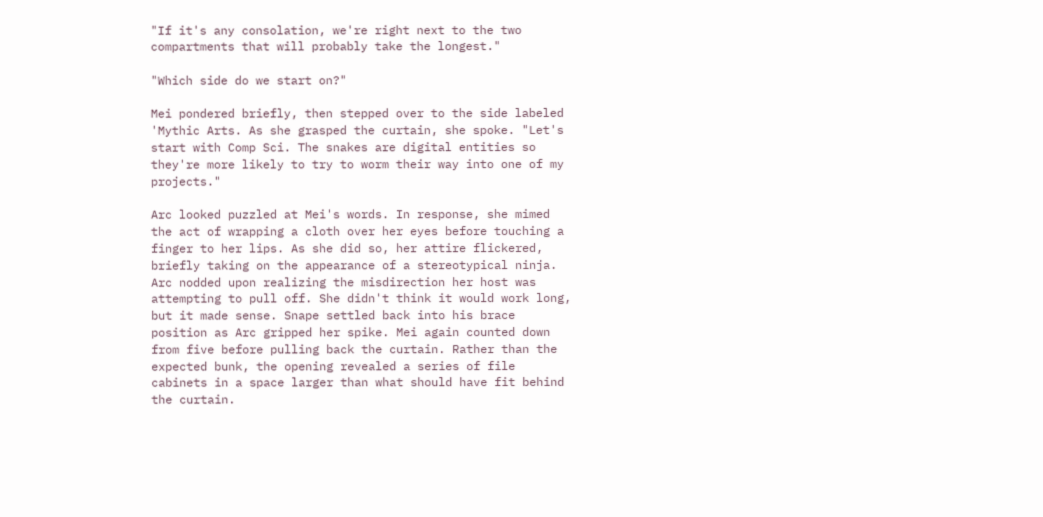"If it's any consolation, we're right next to the two compartments that will probably take the longest."

"Which side do we start on?"

Mei pondered briefly, then stepped over to the side labeled 'Mythic Arts. As she grasped the curtain, she spoke. "Let's start with Comp Sci. The snakes are digital entities so they're more likely to try to worm their way into one of my projects."

Arc looked puzzled at Mei's words. In response, she mimed the act of wrapping a cloth over her eyes before touching a finger to her lips. As she did so, her attire flickered, briefly taking on the appearance of a stereotypical ninja. Arc nodded upon realizing the misdirection her host was attempting to pull off. She didn't think it would work long, but it made sense. Snape settled back into his brace position as Arc gripped her spike. Mei again counted down from five before pulling back the curtain. Rather than the expected bunk, the opening revealed a series of file cabinets in a space larger than what should have fit behind the curtain.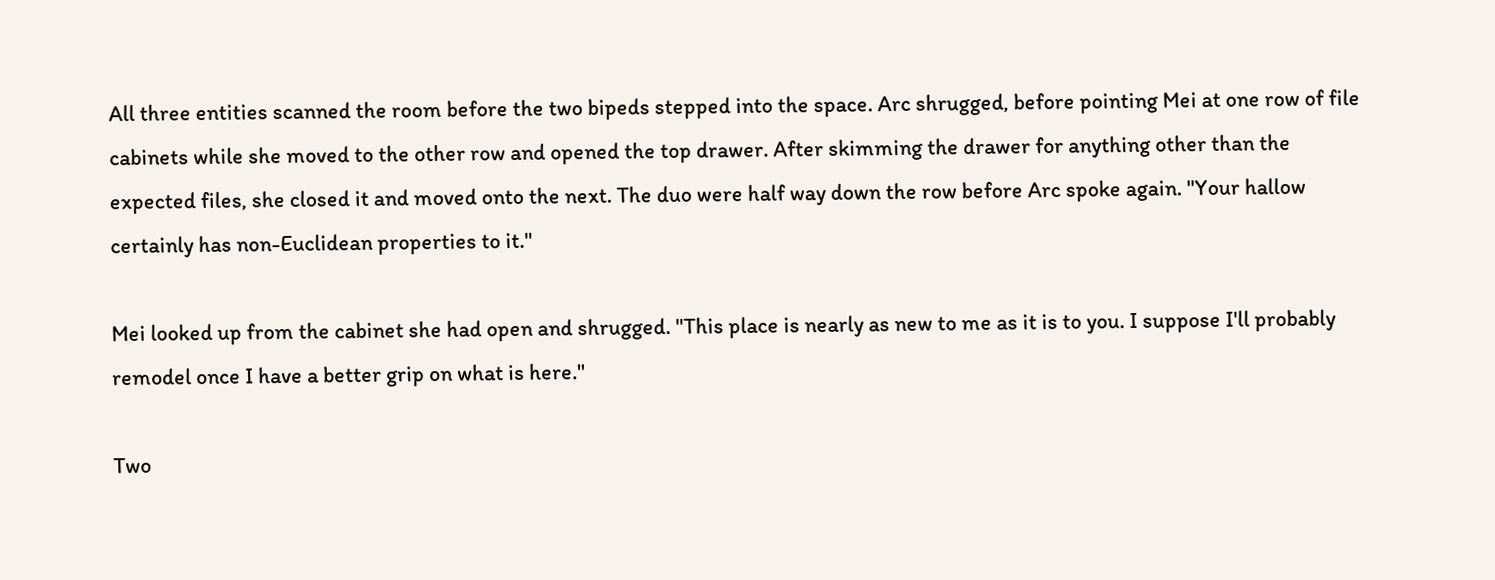All three entities scanned the room before the two bipeds stepped into the space. Arc shrugged, before pointing Mei at one row of file cabinets while she moved to the other row and opened the top drawer. After skimming the drawer for anything other than the expected files, she closed it and moved onto the next. The duo were half way down the row before Arc spoke again. "Your hallow certainly has non-Euclidean properties to it."

Mei looked up from the cabinet she had open and shrugged. "This place is nearly as new to me as it is to you. I suppose I'll probably remodel once I have a better grip on what is here."

Two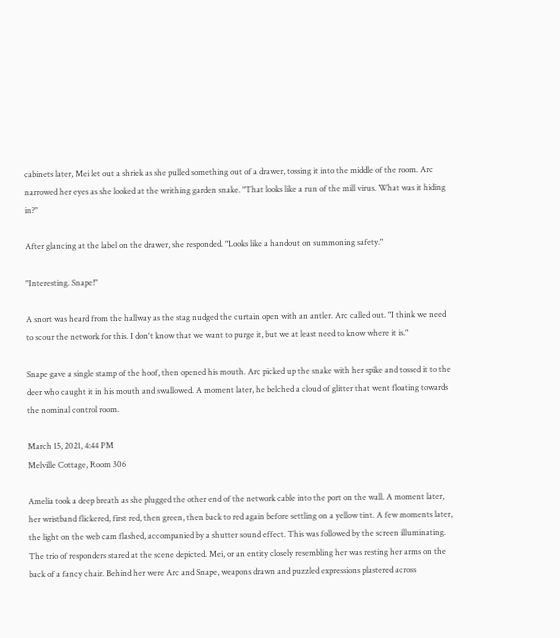cabinets later, Mei let out a shriek as she pulled something out of a drawer, tossing it into the middle of the room. Arc narrowed her eyes as she looked at the writhing garden snake. "That looks like a run of the mill virus. What was it hiding in?"

After glancing at the label on the drawer, she responded. "Looks like a handout on summoning safety."

"Interesting. Snape!"

A snort was heard from the hallway as the stag nudged the curtain open with an antler. Arc called out. "I think we need to scour the network for this. I don't know that we want to purge it, but we at least need to know where it is."

Snape gave a single stamp of the hoof, then opened his mouth. Arc picked up the snake with her spike and tossed it to the deer who caught it in his mouth and swallowed. A moment later, he belched a cloud of glitter that went floating towards the nominal control room.

March 15, 2021, 4:44 PM
Melville Cottage, Room 306

Amelia took a deep breath as she plugged the other end of the network cable into the port on the wall. A moment later, her wristband flickered, first red, then green, then back to red again before settling on a yellow tint. A few moments later, the light on the web cam flashed, accompanied by a shutter sound effect. This was followed by the screen illuminating. The trio of responders stared at the scene depicted. Mei, or an entity closely resembling her was resting her arms on the back of a fancy chair. Behind her were Arc and Snape, weapons drawn and puzzled expressions plastered across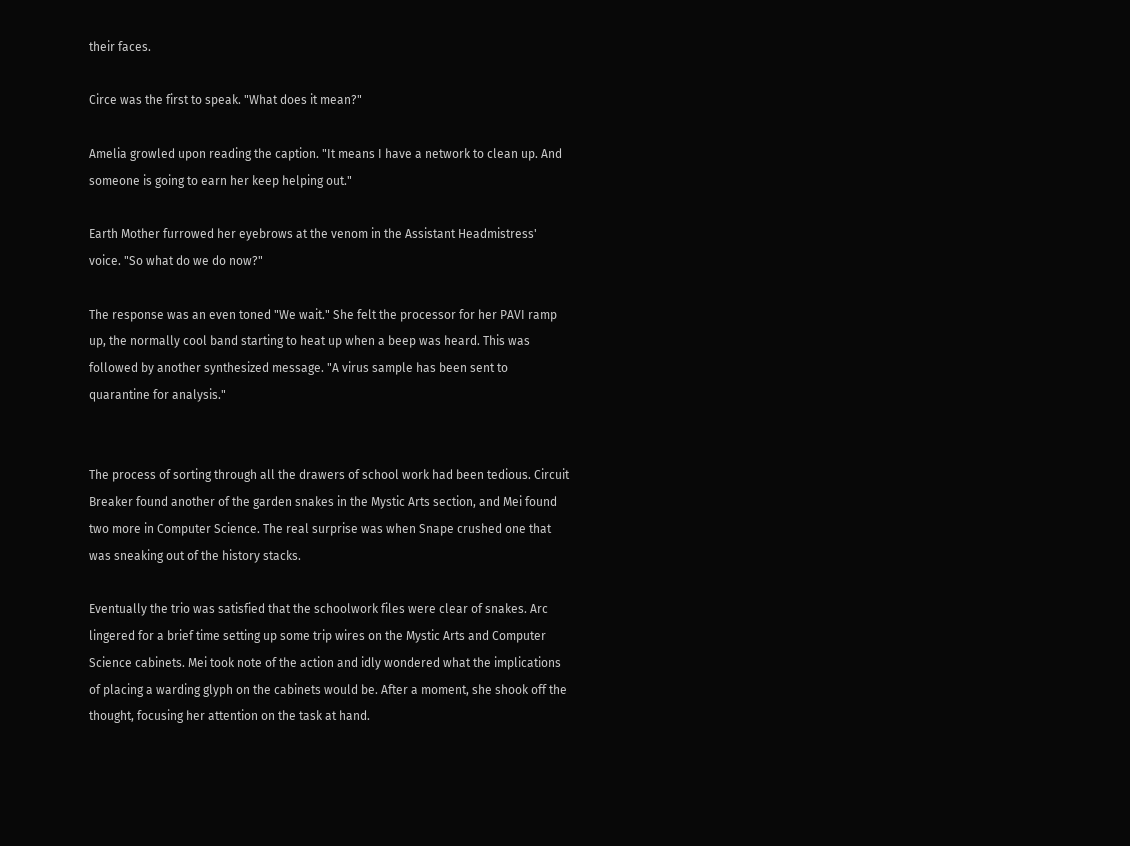their faces.

Circe was the first to speak. "What does it mean?"

Amelia growled upon reading the caption. "It means I have a network to clean up. And someone is going to earn her keep helping out."

Earth Mother furrowed her eyebrows at the venom in the Assistant Headmistress' voice. "So what do we do now?"

The response was an even toned "We wait." She felt the processor for her PAVI ramp up, the normally cool band starting to heat up when a beep was heard. This was followed by another synthesized message. "A virus sample has been sent to quarantine for analysis."


The process of sorting through all the drawers of school work had been tedious. Circuit Breaker found another of the garden snakes in the Mystic Arts section, and Mei found two more in Computer Science. The real surprise was when Snape crushed one that was sneaking out of the history stacks.

Eventually the trio was satisfied that the schoolwork files were clear of snakes. Arc lingered for a brief time setting up some trip wires on the Mystic Arts and Computer Science cabinets. Mei took note of the action and idly wondered what the implications of placing a warding glyph on the cabinets would be. After a moment, she shook off the thought, focusing her attention on the task at hand.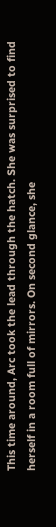This time around, Arc took the lead through the hatch. She was surprised to find herself in a room full of mirrors. On second glance, she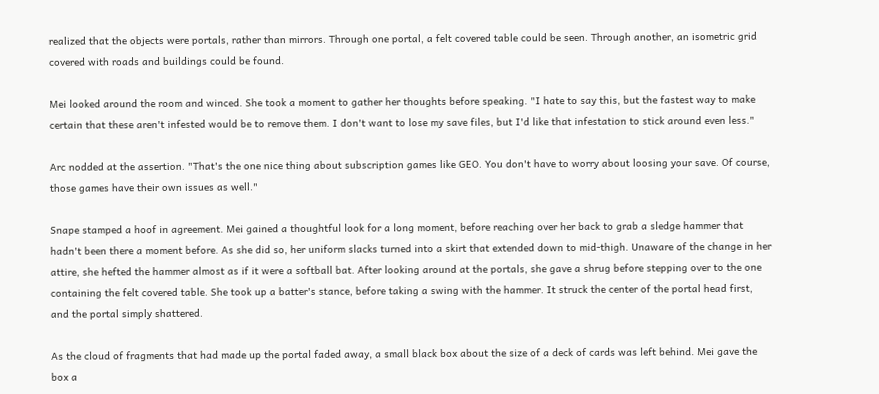realized that the objects were portals, rather than mirrors. Through one portal, a felt covered table could be seen. Through another, an isometric grid covered with roads and buildings could be found.

Mei looked around the room and winced. She took a moment to gather her thoughts before speaking. "I hate to say this, but the fastest way to make certain that these aren't infested would be to remove them. I don't want to lose my save files, but I'd like that infestation to stick around even less."

Arc nodded at the assertion. "That's the one nice thing about subscription games like GEO. You don't have to worry about loosing your save. Of course, those games have their own issues as well."

Snape stamped a hoof in agreement. Mei gained a thoughtful look for a long moment, before reaching over her back to grab a sledge hammer that hadn't been there a moment before. As she did so, her uniform slacks turned into a skirt that extended down to mid-thigh. Unaware of the change in her attire, she hefted the hammer almost as if it were a softball bat. After looking around at the portals, she gave a shrug before stepping over to the one containing the felt covered table. She took up a batter's stance, before taking a swing with the hammer. It struck the center of the portal head first, and the portal simply shattered.

As the cloud of fragments that had made up the portal faded away, a small black box about the size of a deck of cards was left behind. Mei gave the box a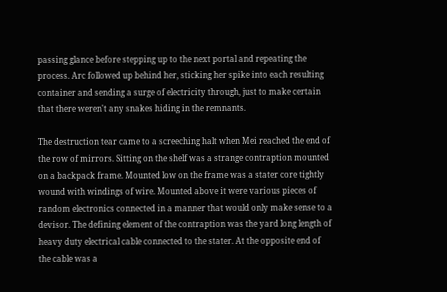passing glance before stepping up to the next portal and repeating the process. Arc followed up behind her, sticking her spike into each resulting container and sending a surge of electricity through, just to make certain that there weren't any snakes hiding in the remnants.

The destruction tear came to a screeching halt when Mei reached the end of the row of mirrors. Sitting on the shelf was a strange contraption mounted on a backpack frame. Mounted low on the frame was a stater core tightly wound with windings of wire. Mounted above it were various pieces of random electronics connected in a manner that would only make sense to a devisor. The defining element of the contraption was the yard long length of heavy duty electrical cable connected to the stater. At the opposite end of the cable was a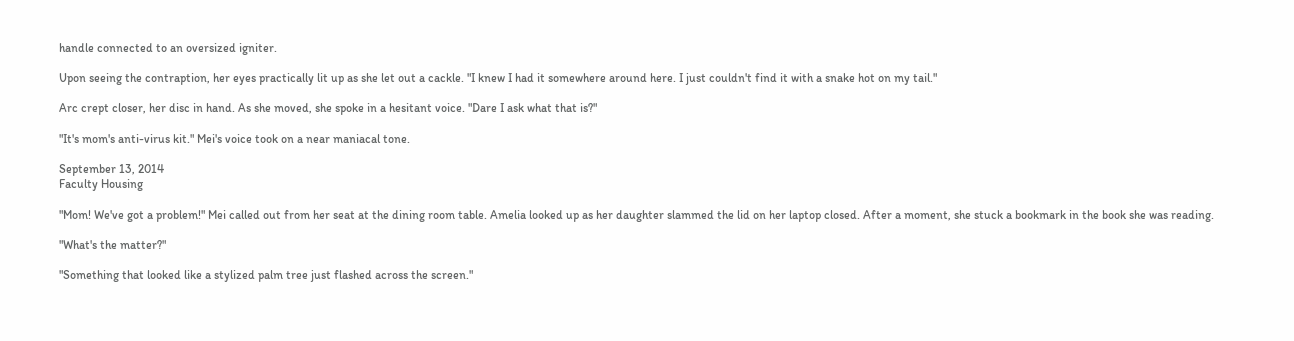handle connected to an oversized igniter.

Upon seeing the contraption, her eyes practically lit up as she let out a cackle. "I knew I had it somewhere around here. I just couldn't find it with a snake hot on my tail."

Arc crept closer, her disc in hand. As she moved, she spoke in a hesitant voice. "Dare I ask what that is?"

"It's mom's anti-virus kit." Mei's voice took on a near maniacal tone.

September 13, 2014
Faculty Housing

"Mom! We've got a problem!" Mei called out from her seat at the dining room table. Amelia looked up as her daughter slammed the lid on her laptop closed. After a moment, she stuck a bookmark in the book she was reading.

"What's the matter?"

"Something that looked like a stylized palm tree just flashed across the screen."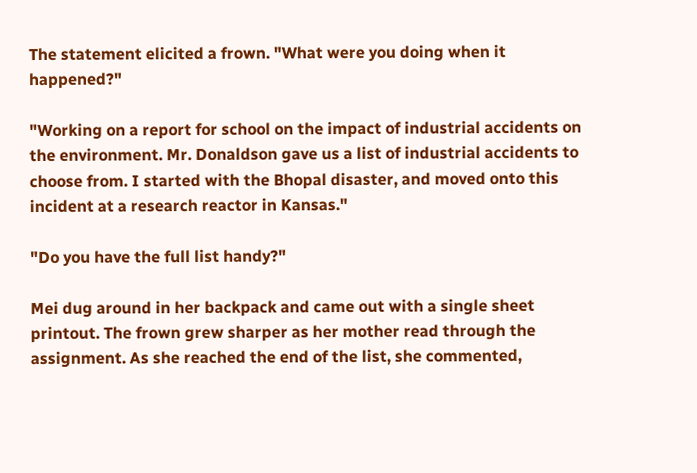The statement elicited a frown. "What were you doing when it happened?"

"Working on a report for school on the impact of industrial accidents on the environment. Mr. Donaldson gave us a list of industrial accidents to choose from. I started with the Bhopal disaster, and moved onto this incident at a research reactor in Kansas."

"Do you have the full list handy?"

Mei dug around in her backpack and came out with a single sheet printout. The frown grew sharper as her mother read through the assignment. As she reached the end of the list, she commented,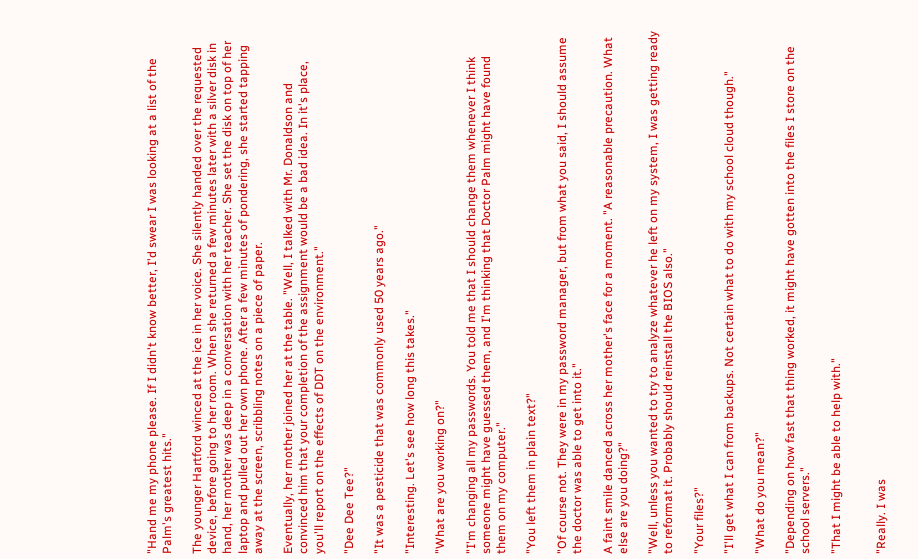"Hand me my phone please. If I didn't know better, I'd swear I was looking at a list of the Palm's greatest hits."

The younger Hartford winced at the ice in her voice. She silently handed over the requested device, before going to her room. When she returned a few minutes later with a silver disk in hand, her mother was deep in a conversation with her teacher. She set the disk on top of her laptop and pulled out her own phone. After a few minutes of pondering, she started tapping away at the screen, scribbling notes on a piece of paper.

Eventually, her mother joined her at the table. "Well, I talked with Mr. Donaldson and convinced him that your completion of the assignment would be a bad idea. In it's place, you'll report on the effects of DDT on the environment."

"Dee Dee Tee?"

"It was a pesticide that was commonly used 50 years ago."

"Interesting. Let's see how long this takes."

"What are you working on?"

"I'm changing all my passwords. You told me that I should change them whenever I think someone might have guessed them, and I'm thinking that Doctor Palm might have found them on my computer."

"You left them in plain text?"

"Of course not. They were in my password manager, but from what you said, I should assume the doctor was able to get into it."

A faint smile danced across her mother's face for a moment. "A reasonable precaution. What else are you doing?"

"Well, unless you wanted to try to analyze whatever he left on my system, I was getting ready to reformat it. Probably should reinstall the BIOS also."

"Your files?"

"I'll get what I can from backups. Not certain what to do with my school cloud though."

"What do you mean?"

"Depending on how fast that thing worked, it might have gotten into the files I store on the school servers."

"That I might be able to help with."


"Really. I was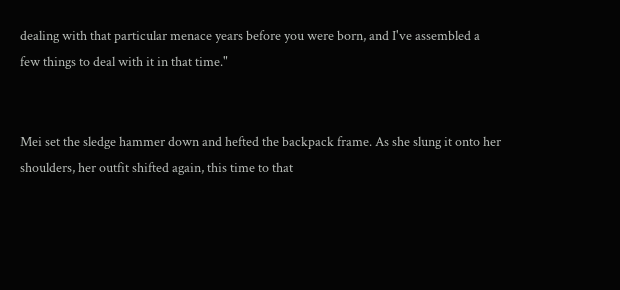dealing with that particular menace years before you were born, and I've assembled a few things to deal with it in that time."


Mei set the sledge hammer down and hefted the backpack frame. As she slung it onto her shoulders, her outfit shifted again, this time to that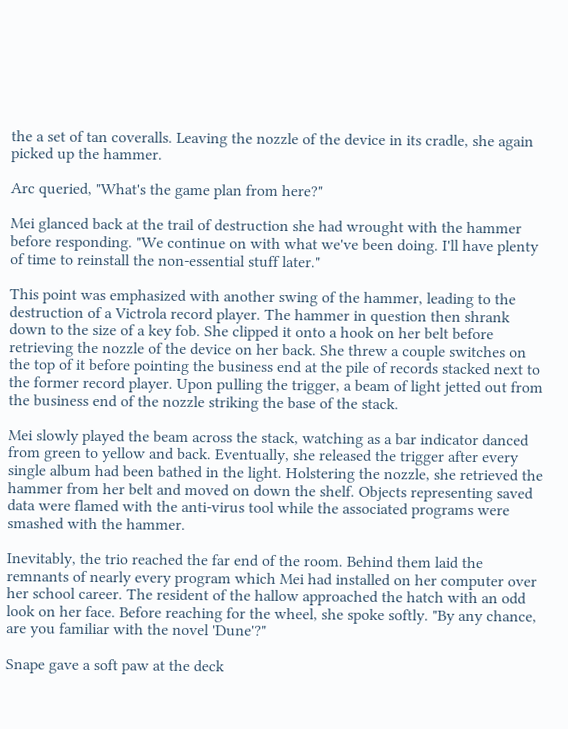the a set of tan coveralls. Leaving the nozzle of the device in its cradle, she again picked up the hammer.

Arc queried, "What's the game plan from here?"

Mei glanced back at the trail of destruction she had wrought with the hammer before responding. "We continue on with what we've been doing. I'll have plenty of time to reinstall the non-essential stuff later."

This point was emphasized with another swing of the hammer, leading to the destruction of a Victrola record player. The hammer in question then shrank down to the size of a key fob. She clipped it onto a hook on her belt before retrieving the nozzle of the device on her back. She threw a couple switches on the top of it before pointing the business end at the pile of records stacked next to the former record player. Upon pulling the trigger, a beam of light jetted out from the business end of the nozzle striking the base of the stack.

Mei slowly played the beam across the stack, watching as a bar indicator danced from green to yellow and back. Eventually, she released the trigger after every single album had been bathed in the light. Holstering the nozzle, she retrieved the hammer from her belt and moved on down the shelf. Objects representing saved data were flamed with the anti-virus tool while the associated programs were smashed with the hammer.

Inevitably, the trio reached the far end of the room. Behind them laid the remnants of nearly every program which Mei had installed on her computer over her school career. The resident of the hallow approached the hatch with an odd look on her face. Before reaching for the wheel, she spoke softly. "By any chance, are you familiar with the novel 'Dune'?"

Snape gave a soft paw at the deck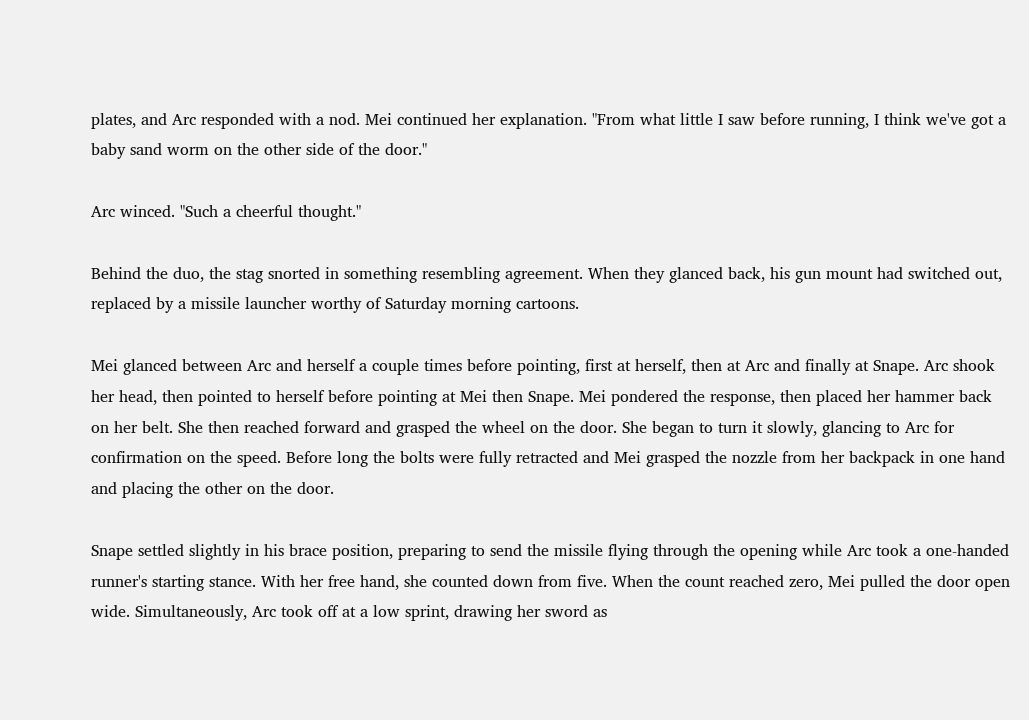plates, and Arc responded with a nod. Mei continued her explanation. "From what little I saw before running, I think we've got a baby sand worm on the other side of the door."

Arc winced. "Such a cheerful thought."

Behind the duo, the stag snorted in something resembling agreement. When they glanced back, his gun mount had switched out, replaced by a missile launcher worthy of Saturday morning cartoons.

Mei glanced between Arc and herself a couple times before pointing, first at herself, then at Arc and finally at Snape. Arc shook her head, then pointed to herself before pointing at Mei then Snape. Mei pondered the response, then placed her hammer back on her belt. She then reached forward and grasped the wheel on the door. She began to turn it slowly, glancing to Arc for confirmation on the speed. Before long the bolts were fully retracted and Mei grasped the nozzle from her backpack in one hand and placing the other on the door.

Snape settled slightly in his brace position, preparing to send the missile flying through the opening while Arc took a one-handed runner's starting stance. With her free hand, she counted down from five. When the count reached zero, Mei pulled the door open wide. Simultaneously, Arc took off at a low sprint, drawing her sword as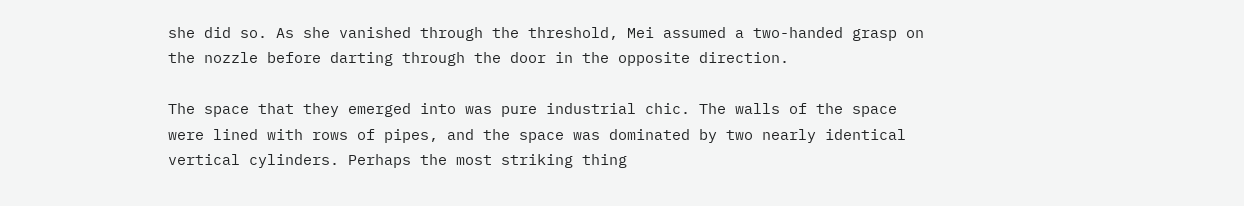she did so. As she vanished through the threshold, Mei assumed a two-handed grasp on the nozzle before darting through the door in the opposite direction.

The space that they emerged into was pure industrial chic. The walls of the space were lined with rows of pipes, and the space was dominated by two nearly identical vertical cylinders. Perhaps the most striking thing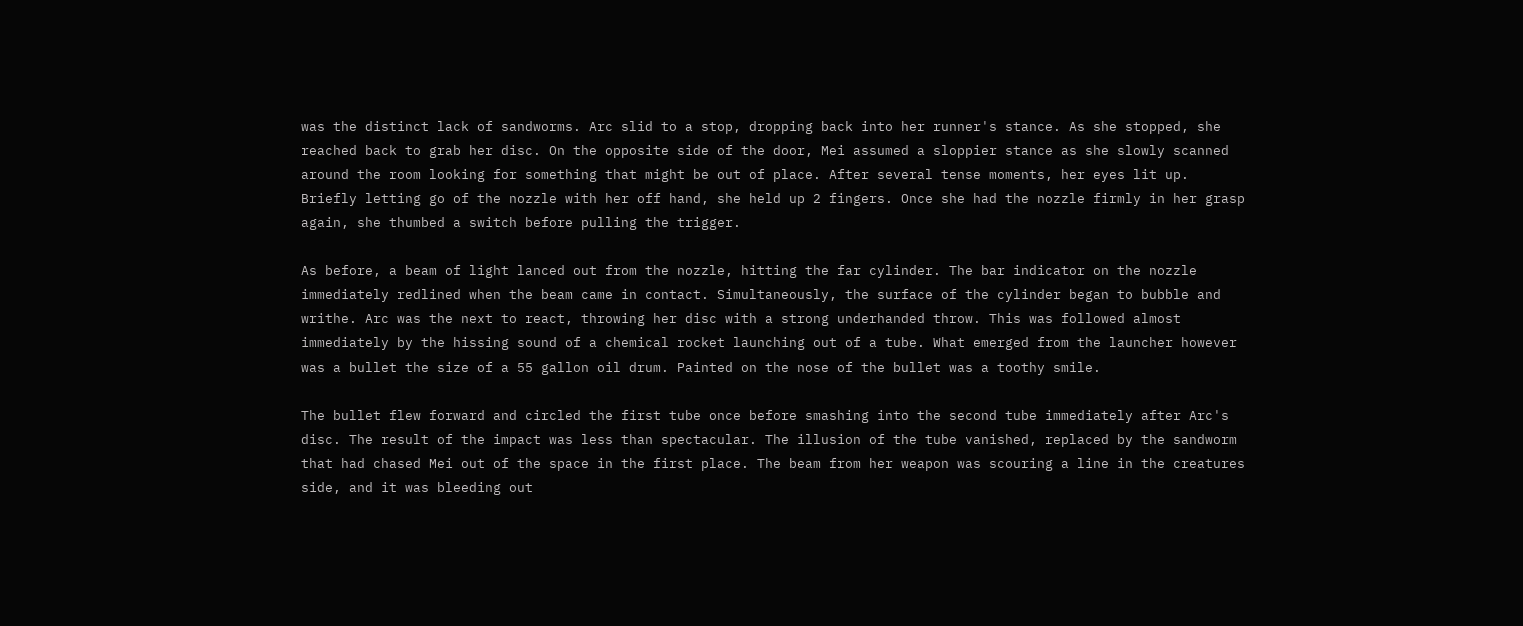was the distinct lack of sandworms. Arc slid to a stop, dropping back into her runner's stance. As she stopped, she reached back to grab her disc. On the opposite side of the door, Mei assumed a sloppier stance as she slowly scanned around the room looking for something that might be out of place. After several tense moments, her eyes lit up. Briefly letting go of the nozzle with her off hand, she held up 2 fingers. Once she had the nozzle firmly in her grasp again, she thumbed a switch before pulling the trigger.

As before, a beam of light lanced out from the nozzle, hitting the far cylinder. The bar indicator on the nozzle immediately redlined when the beam came in contact. Simultaneously, the surface of the cylinder began to bubble and writhe. Arc was the next to react, throwing her disc with a strong underhanded throw. This was followed almost immediately by the hissing sound of a chemical rocket launching out of a tube. What emerged from the launcher however was a bullet the size of a 55 gallon oil drum. Painted on the nose of the bullet was a toothy smile.

The bullet flew forward and circled the first tube once before smashing into the second tube immediately after Arc's disc. The result of the impact was less than spectacular. The illusion of the tube vanished, replaced by the sandworm that had chased Mei out of the space in the first place. The beam from her weapon was scouring a line in the creatures side, and it was bleeding out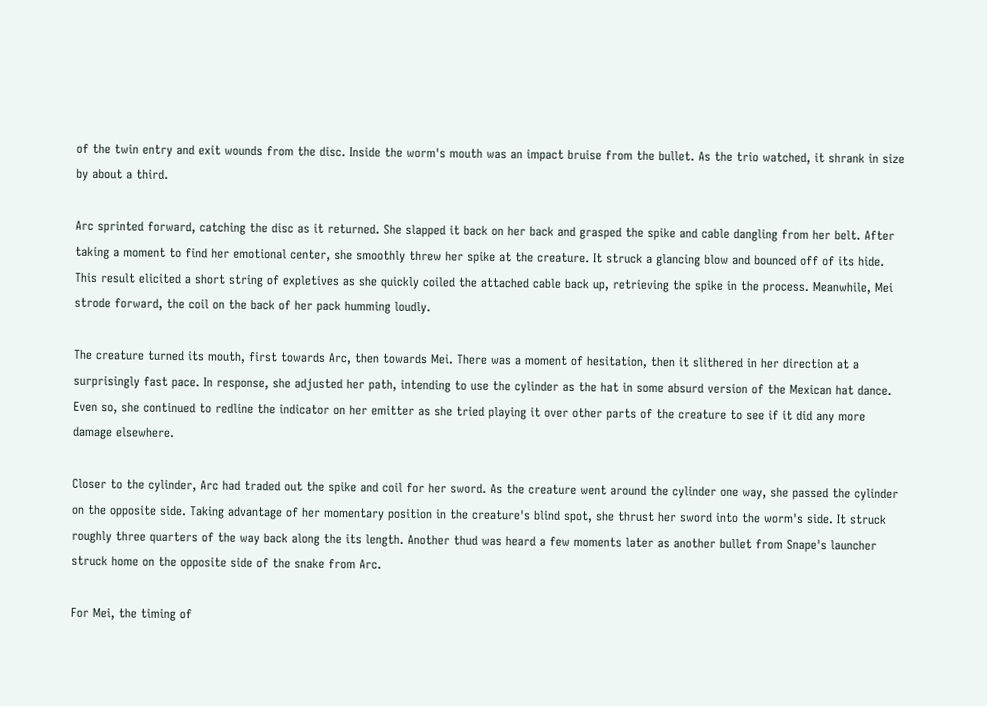of the twin entry and exit wounds from the disc. Inside the worm's mouth was an impact bruise from the bullet. As the trio watched, it shrank in size by about a third.

Arc sprinted forward, catching the disc as it returned. She slapped it back on her back and grasped the spike and cable dangling from her belt. After taking a moment to find her emotional center, she smoothly threw her spike at the creature. It struck a glancing blow and bounced off of its hide. This result elicited a short string of expletives as she quickly coiled the attached cable back up, retrieving the spike in the process. Meanwhile, Mei strode forward, the coil on the back of her pack humming loudly.

The creature turned its mouth, first towards Arc, then towards Mei. There was a moment of hesitation, then it slithered in her direction at a surprisingly fast pace. In response, she adjusted her path, intending to use the cylinder as the hat in some absurd version of the Mexican hat dance. Even so, she continued to redline the indicator on her emitter as she tried playing it over other parts of the creature to see if it did any more damage elsewhere.

Closer to the cylinder, Arc had traded out the spike and coil for her sword. As the creature went around the cylinder one way, she passed the cylinder on the opposite side. Taking advantage of her momentary position in the creature's blind spot, she thrust her sword into the worm's side. It struck roughly three quarters of the way back along the its length. Another thud was heard a few moments later as another bullet from Snape's launcher struck home on the opposite side of the snake from Arc.

For Mei, the timing of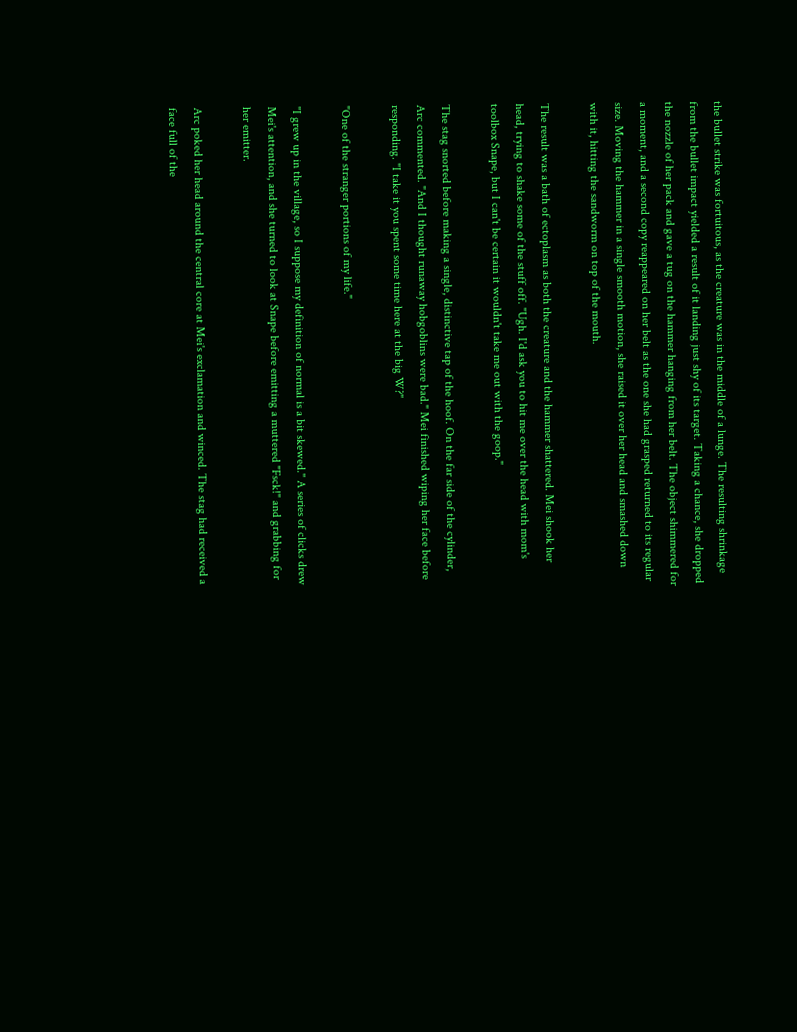the bullet strike was fortuitous, as the creature was in the middle of a lunge. The resulting shrinkage from the bullet impact yielded a result of it landing just shy of its target. Taking a chance, she dropped the nozzle of her pack and gave a tug on the hammer hanging from her belt. The object shimmered for a moment, and a second copy reappeared on her belt as the one she had grasped returned to its regular size. Moving the hammer in a single smooth motion, she raised it over her head and smashed down with it, hitting the sandworm on top of the mouth.

The result was a bath of ectoplasm as both the creature and the hammer shattered. Mei shook her head, trying to shake some of the stuff off. "Ugh. I'd ask you to hit me over the head with mom's toolbox Snape, but I can't be certain it wouldn't take me out with the goop."

The stag snorted before making a single, distinctive tap of the hoof. On the far side of the cylinder, Arc commented. "And I thought runaway hobgoblins were bad." Mei finished wiping her face before responding. "I take it you spent some time here at the big W?"

"One of the stranger portions of my life."

"I grew up in the village, so I suppose my definition of normal is a bit skewed." A series of clicks drew Mei's attention, and she turned to look at Snape before emitting a muttered "Fsck!" and grabbing for her emitter.

Arc poked her head around the central core at Mei's exclamation and winced. The stag had received a face full of the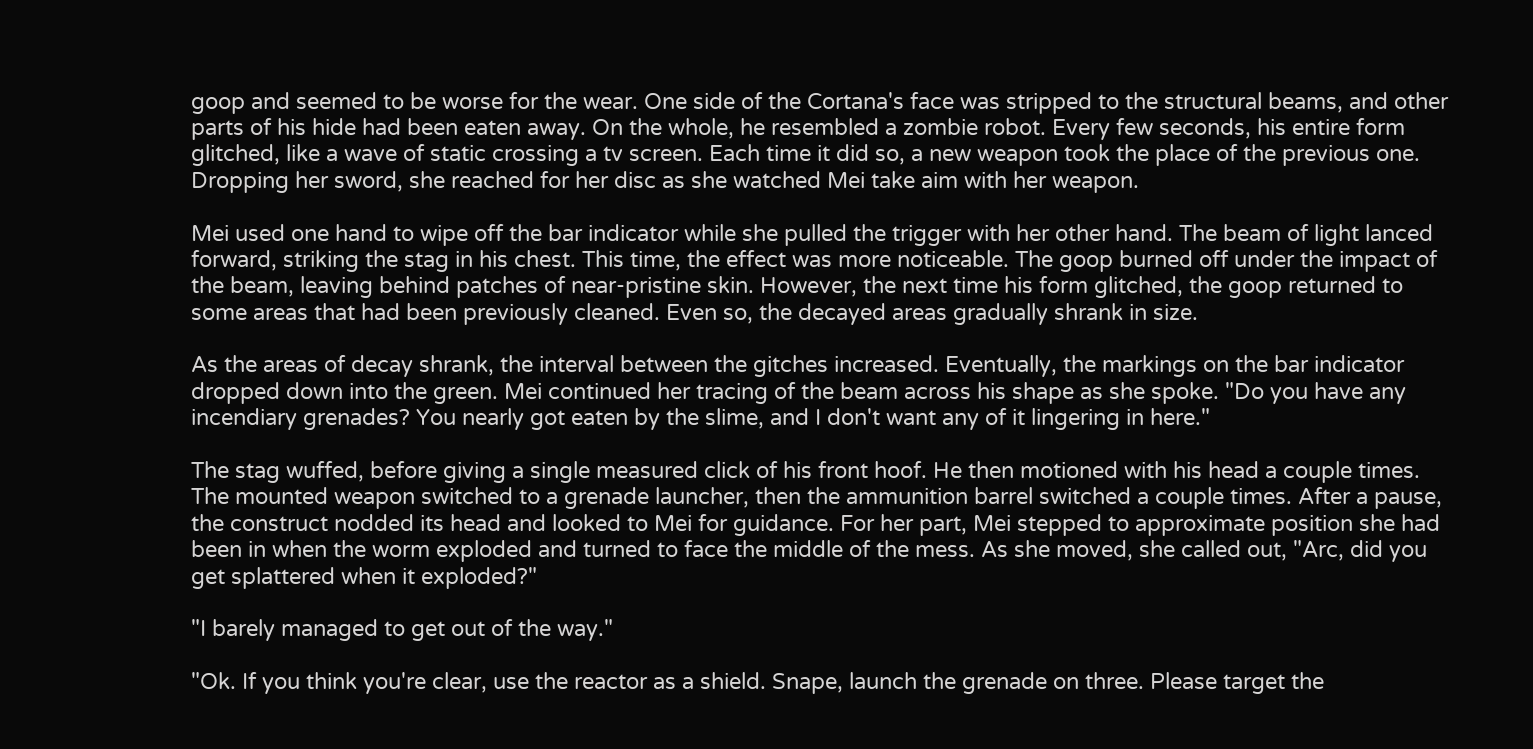goop and seemed to be worse for the wear. One side of the Cortana's face was stripped to the structural beams, and other parts of his hide had been eaten away. On the whole, he resembled a zombie robot. Every few seconds, his entire form glitched, like a wave of static crossing a tv screen. Each time it did so, a new weapon took the place of the previous one. Dropping her sword, she reached for her disc as she watched Mei take aim with her weapon.

Mei used one hand to wipe off the bar indicator while she pulled the trigger with her other hand. The beam of light lanced forward, striking the stag in his chest. This time, the effect was more noticeable. The goop burned off under the impact of the beam, leaving behind patches of near-pristine skin. However, the next time his form glitched, the goop returned to some areas that had been previously cleaned. Even so, the decayed areas gradually shrank in size.

As the areas of decay shrank, the interval between the gitches increased. Eventually, the markings on the bar indicator dropped down into the green. Mei continued her tracing of the beam across his shape as she spoke. "Do you have any incendiary grenades? You nearly got eaten by the slime, and I don't want any of it lingering in here."

The stag wuffed, before giving a single measured click of his front hoof. He then motioned with his head a couple times. The mounted weapon switched to a grenade launcher, then the ammunition barrel switched a couple times. After a pause, the construct nodded its head and looked to Mei for guidance. For her part, Mei stepped to approximate position she had been in when the worm exploded and turned to face the middle of the mess. As she moved, she called out, "Arc, did you get splattered when it exploded?"

"I barely managed to get out of the way."

"Ok. If you think you're clear, use the reactor as a shield. Snape, launch the grenade on three. Please target the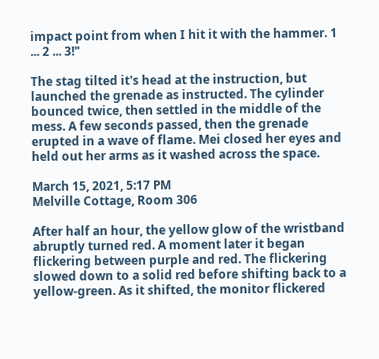impact point from when I hit it with the hammer. 1 ... 2 ... 3!"

The stag tilted it's head at the instruction, but launched the grenade as instructed. The cylinder bounced twice, then settled in the middle of the mess. A few seconds passed, then the grenade erupted in a wave of flame. Mei closed her eyes and held out her arms as it washed across the space.

March 15, 2021, 5:17 PM
Melville Cottage, Room 306

After half an hour, the yellow glow of the wristband abruptly turned red. A moment later it began flickering between purple and red. The flickering slowed down to a solid red before shifting back to a yellow-green. As it shifted, the monitor flickered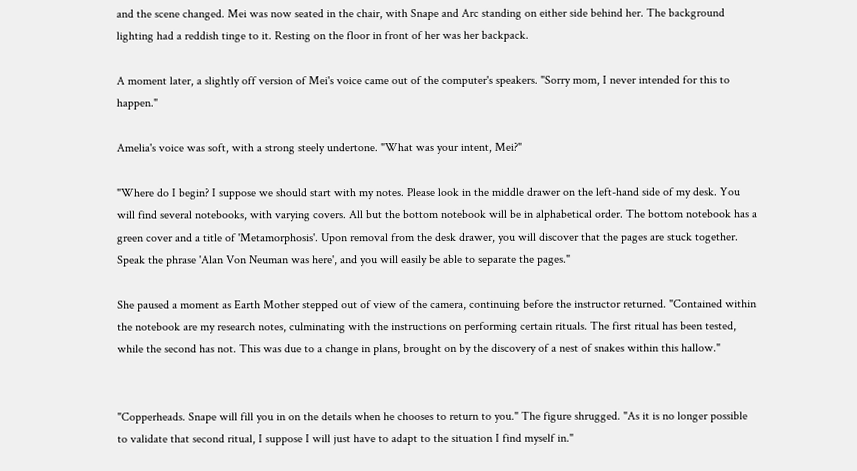and the scene changed. Mei was now seated in the chair, with Snape and Arc standing on either side behind her. The background lighting had a reddish tinge to it. Resting on the floor in front of her was her backpack.

A moment later, a slightly off version of Mei's voice came out of the computer's speakers. "Sorry mom, I never intended for this to happen."

Amelia's voice was soft, with a strong steely undertone. "What was your intent, Mei?"

"Where do I begin? I suppose we should start with my notes. Please look in the middle drawer on the left-hand side of my desk. You will find several notebooks, with varying covers. All but the bottom notebook will be in alphabetical order. The bottom notebook has a green cover and a title of 'Metamorphosis'. Upon removal from the desk drawer, you will discover that the pages are stuck together. Speak the phrase 'Alan Von Neuman was here', and you will easily be able to separate the pages."

She paused a moment as Earth Mother stepped out of view of the camera, continuing before the instructor returned. "Contained within the notebook are my research notes, culminating with the instructions on performing certain rituals. The first ritual has been tested, while the second has not. This was due to a change in plans, brought on by the discovery of a nest of snakes within this hallow."


"Copperheads. Snape will fill you in on the details when he chooses to return to you." The figure shrugged. "As it is no longer possible to validate that second ritual, I suppose I will just have to adapt to the situation I find myself in."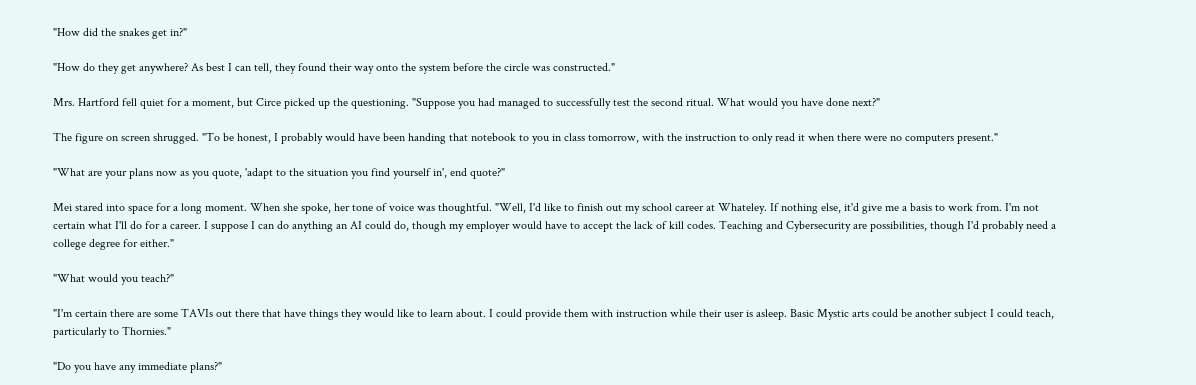"How did the snakes get in?"

"How do they get anywhere? As best I can tell, they found their way onto the system before the circle was constructed."

Mrs. Hartford fell quiet for a moment, but Circe picked up the questioning. "Suppose you had managed to successfully test the second ritual. What would you have done next?"

The figure on screen shrugged. "To be honest, I probably would have been handing that notebook to you in class tomorrow, with the instruction to only read it when there were no computers present."

"What are your plans now as you quote, 'adapt to the situation you find yourself in', end quote?"

Mei stared into space for a long moment. When she spoke, her tone of voice was thoughtful. "Well, I'd like to finish out my school career at Whateley. If nothing else, it'd give me a basis to work from. I'm not certain what I'll do for a career. I suppose I can do anything an AI could do, though my employer would have to accept the lack of kill codes. Teaching and Cybersecurity are possibilities, though I'd probably need a college degree for either."

"What would you teach?"

"I'm certain there are some TAVIs out there that have things they would like to learn about. I could provide them with instruction while their user is asleep. Basic Mystic arts could be another subject I could teach, particularly to Thornies."

"Do you have any immediate plans?"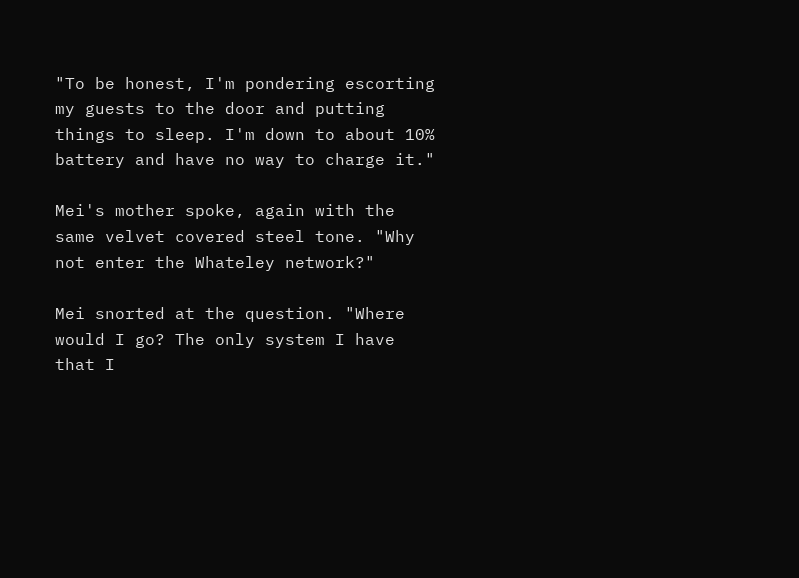"To be honest, I'm pondering escorting my guests to the door and putting things to sleep. I'm down to about 10% battery and have no way to charge it."

Mei's mother spoke, again with the same velvet covered steel tone. "Why not enter the Whateley network?"

Mei snorted at the question. "Where would I go? The only system I have that I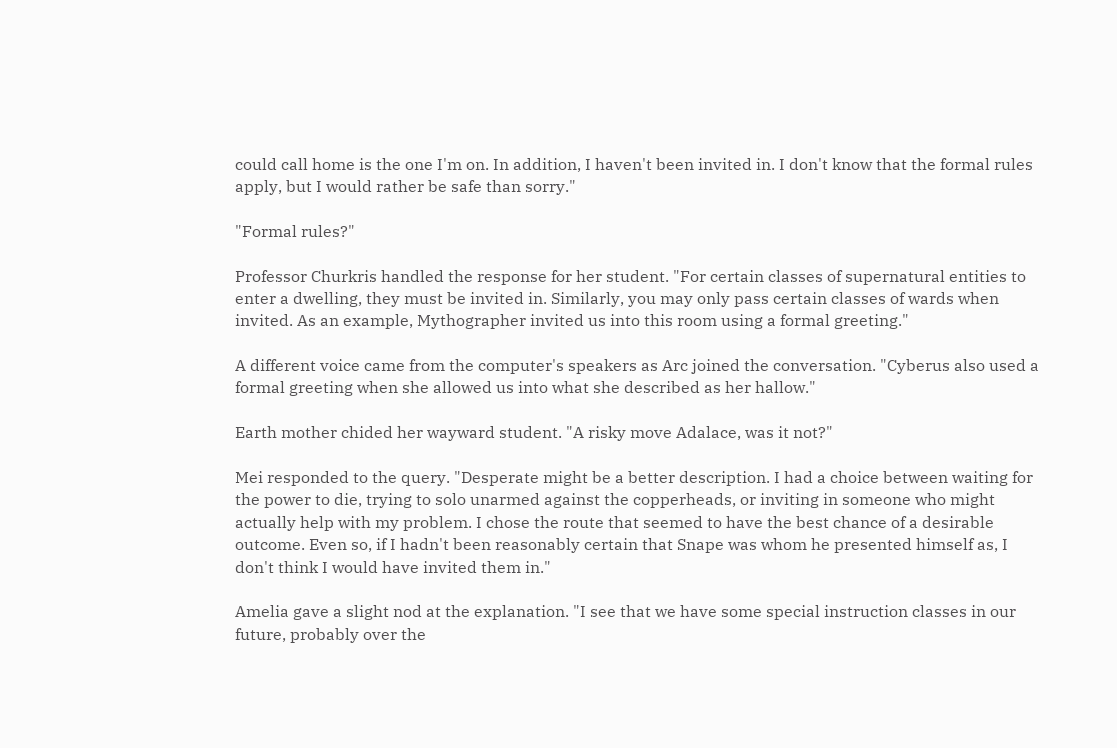could call home is the one I'm on. In addition, I haven't been invited in. I don't know that the formal rules apply, but I would rather be safe than sorry."

"Formal rules?"

Professor Churkris handled the response for her student. "For certain classes of supernatural entities to enter a dwelling, they must be invited in. Similarly, you may only pass certain classes of wards when invited. As an example, Mythographer invited us into this room using a formal greeting."

A different voice came from the computer's speakers as Arc joined the conversation. "Cyberus also used a formal greeting when she allowed us into what she described as her hallow."

Earth mother chided her wayward student. "A risky move Adalace, was it not?"

Mei responded to the query. "Desperate might be a better description. I had a choice between waiting for the power to die, trying to solo unarmed against the copperheads, or inviting in someone who might actually help with my problem. I chose the route that seemed to have the best chance of a desirable outcome. Even so, if I hadn't been reasonably certain that Snape was whom he presented himself as, I don't think I would have invited them in."

Amelia gave a slight nod at the explanation. "I see that we have some special instruction classes in our future, probably over the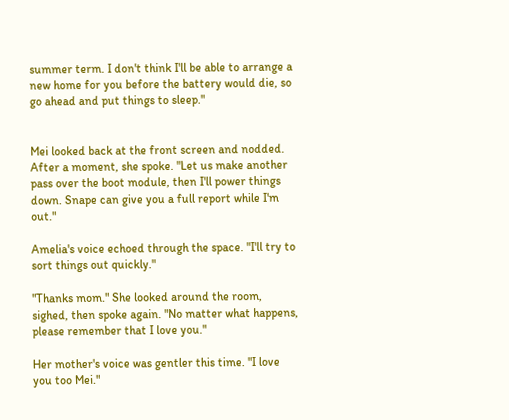summer term. I don't think I'll be able to arrange a new home for you before the battery would die, so go ahead and put things to sleep."


Mei looked back at the front screen and nodded. After a moment, she spoke. "Let us make another pass over the boot module, then I'll power things down. Snape can give you a full report while I'm out."

Amelia's voice echoed through the space. "I'll try to sort things out quickly."

"Thanks mom." She looked around the room, sighed, then spoke again. "No matter what happens, please remember that I love you."

Her mother's voice was gentler this time. "I love you too Mei."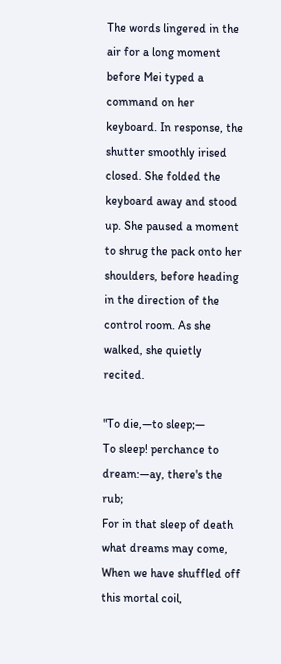The words lingered in the air for a long moment before Mei typed a command on her keyboard. In response, the shutter smoothly irised closed. She folded the keyboard away and stood up. She paused a moment to shrug the pack onto her shoulders, before heading in the direction of the control room. As she walked, she quietly recited.

"To die,—to sleep;—
To sleep! perchance to dream:—ay, there's the rub;
For in that sleep of death what dreams may come,
When we have shuffled off this mortal coil,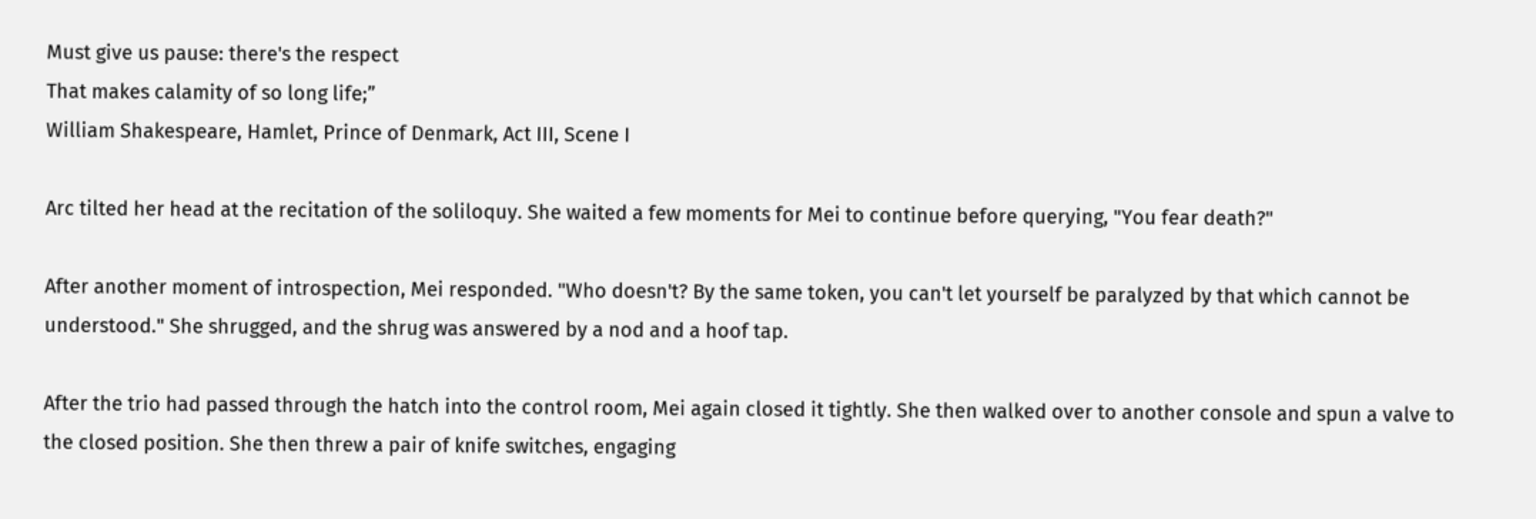Must give us pause: there's the respect
That makes calamity of so long life;”
William Shakespeare, Hamlet, Prince of Denmark, Act III, Scene I

Arc tilted her head at the recitation of the soliloquy. She waited a few moments for Mei to continue before querying, "You fear death?"

After another moment of introspection, Mei responded. "Who doesn't? By the same token, you can't let yourself be paralyzed by that which cannot be understood." She shrugged, and the shrug was answered by a nod and a hoof tap.

After the trio had passed through the hatch into the control room, Mei again closed it tightly. She then walked over to another console and spun a valve to the closed position. She then threw a pair of knife switches, engaging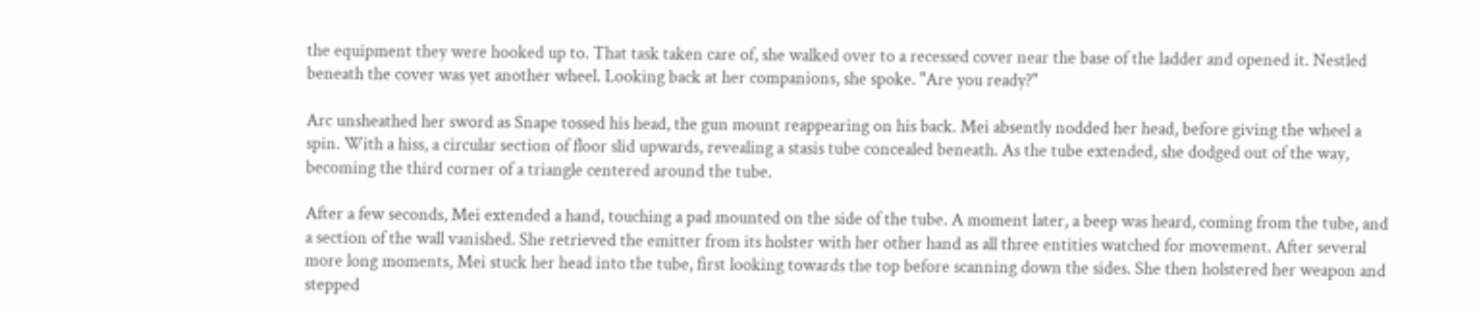the equipment they were hooked up to. That task taken care of, she walked over to a recessed cover near the base of the ladder and opened it. Nestled beneath the cover was yet another wheel. Looking back at her companions, she spoke. "Are you ready?"

Arc unsheathed her sword as Snape tossed his head, the gun mount reappearing on his back. Mei absently nodded her head, before giving the wheel a spin. With a hiss, a circular section of floor slid upwards, revealing a stasis tube concealed beneath. As the tube extended, she dodged out of the way, becoming the third corner of a triangle centered around the tube.

After a few seconds, Mei extended a hand, touching a pad mounted on the side of the tube. A moment later, a beep was heard, coming from the tube, and a section of the wall vanished. She retrieved the emitter from its holster with her other hand as all three entities watched for movement. After several more long moments, Mei stuck her head into the tube, first looking towards the top before scanning down the sides. She then holstered her weapon and stepped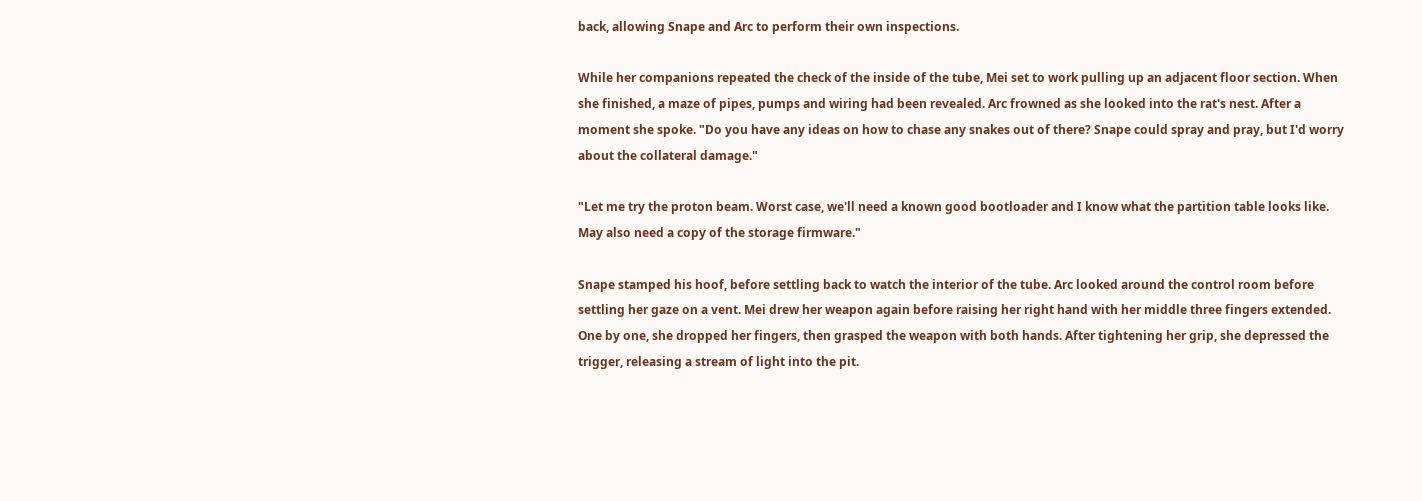back, allowing Snape and Arc to perform their own inspections.

While her companions repeated the check of the inside of the tube, Mei set to work pulling up an adjacent floor section. When she finished, a maze of pipes, pumps and wiring had been revealed. Arc frowned as she looked into the rat's nest. After a moment she spoke. "Do you have any ideas on how to chase any snakes out of there? Snape could spray and pray, but I'd worry about the collateral damage."

"Let me try the proton beam. Worst case, we'll need a known good bootloader and I know what the partition table looks like. May also need a copy of the storage firmware."

Snape stamped his hoof, before settling back to watch the interior of the tube. Arc looked around the control room before settling her gaze on a vent. Mei drew her weapon again before raising her right hand with her middle three fingers extended. One by one, she dropped her fingers, then grasped the weapon with both hands. After tightening her grip, she depressed the trigger, releasing a stream of light into the pit.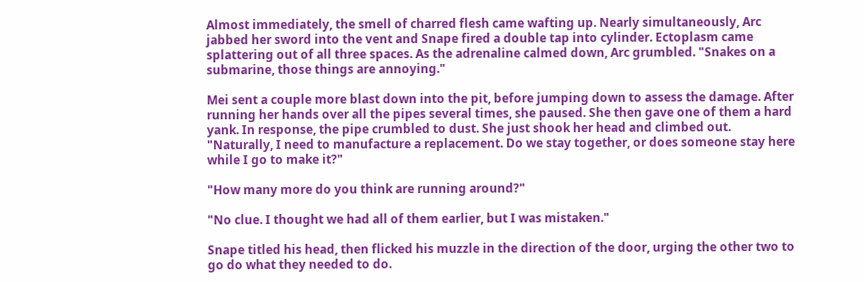Almost immediately, the smell of charred flesh came wafting up. Nearly simultaneously, Arc jabbed her sword into the vent and Snape fired a double tap into cylinder. Ectoplasm came splattering out of all three spaces. As the adrenaline calmed down, Arc grumbled. "Snakes on a submarine, those things are annoying."

Mei sent a couple more blast down into the pit, before jumping down to assess the damage. After running her hands over all the pipes several times, she paused. She then gave one of them a hard yank. In response, the pipe crumbled to dust. She just shook her head and climbed out. "Naturally, I need to manufacture a replacement. Do we stay together, or does someone stay here while I go to make it?"

"How many more do you think are running around?"

"No clue. I thought we had all of them earlier, but I was mistaken."

Snape titled his head, then flicked his muzzle in the direction of the door, urging the other two to go do what they needed to do.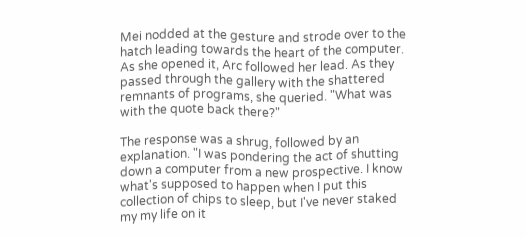Mei nodded at the gesture and strode over to the hatch leading towards the heart of the computer. As she opened it, Arc followed her lead. As they passed through the gallery with the shattered remnants of programs, she queried. "What was with the quote back there?"

The response was a shrug, followed by an explanation. "I was pondering the act of shutting down a computer from a new prospective. I know what's supposed to happen when I put this collection of chips to sleep, but I've never staked my my life on it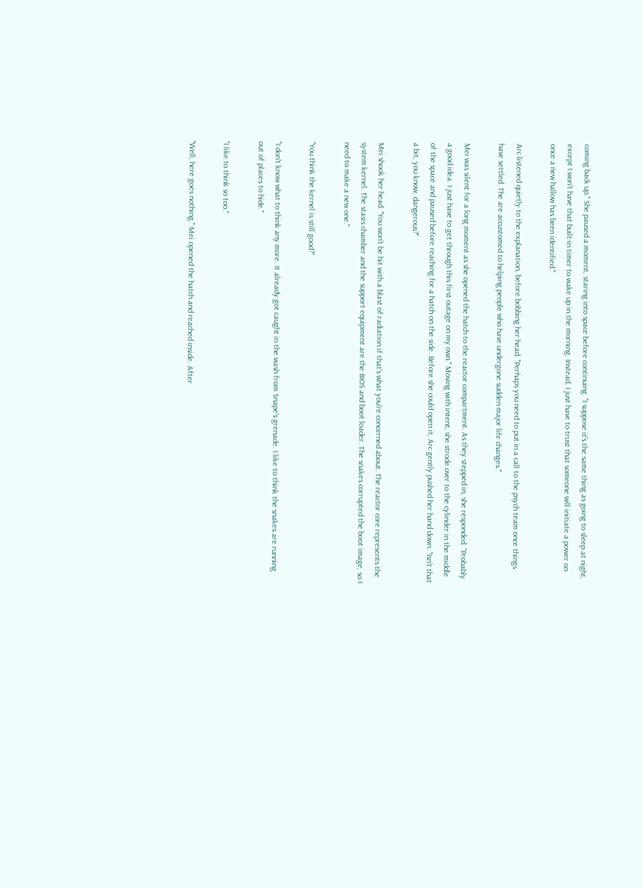coming back up." She paused a moment, staring into space before continuing. "I suppose it's the same thing as going to sleep at night, except I won't have that built-in timer to wake up in the morning. Instead, I just have to trust that someone will initiate a power on once a new hallow has been identified."

Arc listened quietly to the explanation, before bobbing her head. "Perhaps you need to put in a call to the psych team once things have settled. The are accustomed to helping people who have undergone sudden major life changes."

Mei was silent for a long moment as she opened the hatch to the reactor compartment. As they stepped in, she responded. "Probably a good idea. I just have to get through this first outage on my own." Moving with intent, she strode over to the cylinder in the middle of the space and paused before reaching for a hatch on the side. Before she could open it, Arc gently pushed her hand down. "Isn't that a bit, you know, dangerous?"

Mei shook her head. "You won't be hit with a blast of radiation if that's what you're concerned about. The reactor core represents the system kernel. The stasis chamber and the support equipment are the BIOS and boot loader. The snakes corrupted the boot image, so I need to make a new one."

"You think the kernel is still good?"

"I don't know what to think any more. It already got caught in the wash from Snape's grenade. I like to think the snakes are running out of places to hide."

"I like to think so too."

"Well, here goes nothing." Mei opened the hatch and reached inside. After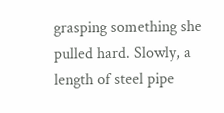grasping something she pulled hard. Slowly, a length of steel pipe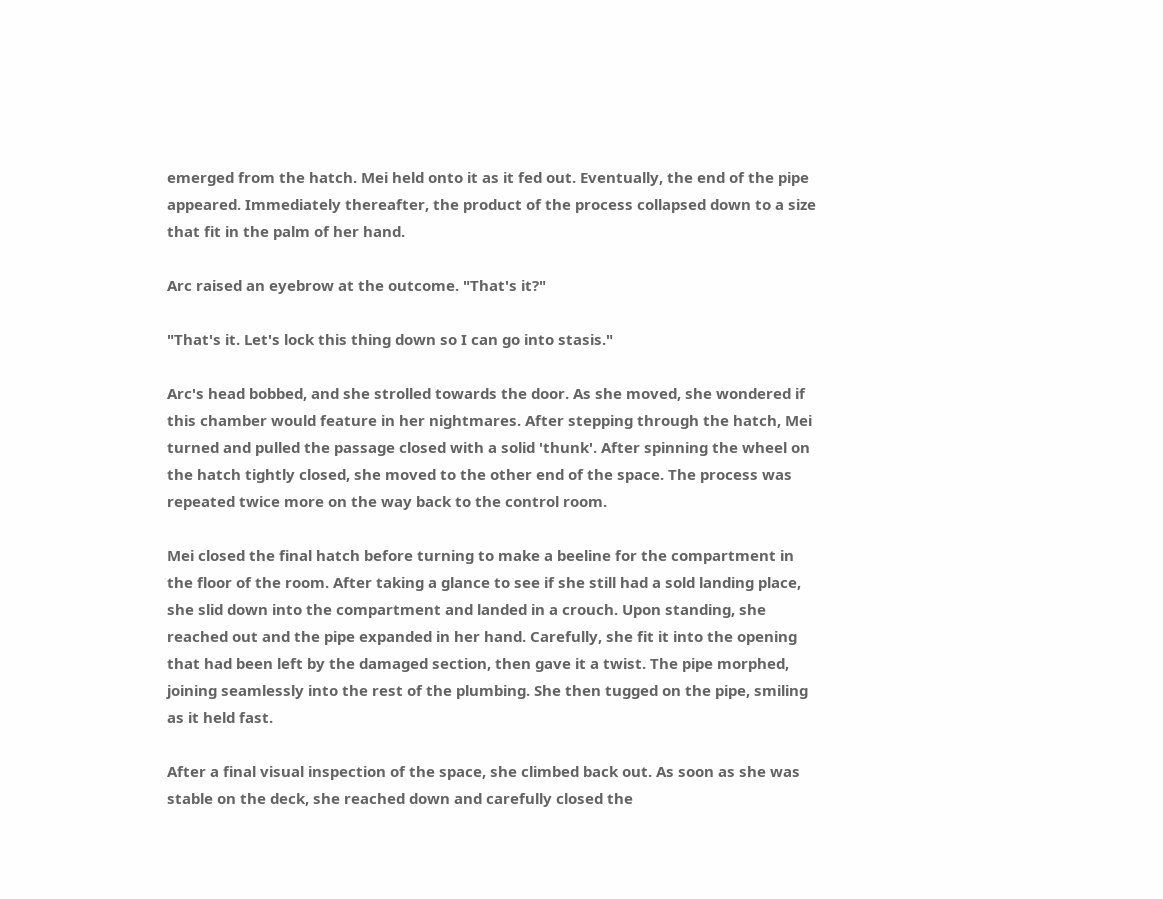emerged from the hatch. Mei held onto it as it fed out. Eventually, the end of the pipe appeared. Immediately thereafter, the product of the process collapsed down to a size that fit in the palm of her hand.

Arc raised an eyebrow at the outcome. "That's it?"

"That's it. Let's lock this thing down so I can go into stasis."

Arc's head bobbed, and she strolled towards the door. As she moved, she wondered if this chamber would feature in her nightmares. After stepping through the hatch, Mei turned and pulled the passage closed with a solid 'thunk'. After spinning the wheel on the hatch tightly closed, she moved to the other end of the space. The process was repeated twice more on the way back to the control room.

Mei closed the final hatch before turning to make a beeline for the compartment in the floor of the room. After taking a glance to see if she still had a sold landing place, she slid down into the compartment and landed in a crouch. Upon standing, she reached out and the pipe expanded in her hand. Carefully, she fit it into the opening that had been left by the damaged section, then gave it a twist. The pipe morphed, joining seamlessly into the rest of the plumbing. She then tugged on the pipe, smiling as it held fast.

After a final visual inspection of the space, she climbed back out. As soon as she was stable on the deck, she reached down and carefully closed the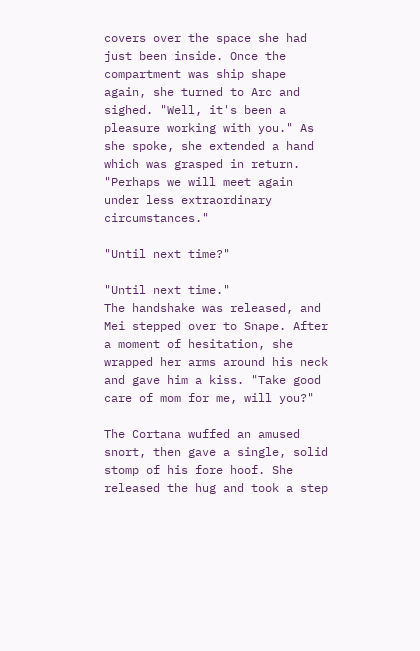covers over the space she had just been inside. Once the compartment was ship shape again, she turned to Arc and sighed. "Well, it's been a pleasure working with you." As she spoke, she extended a hand which was grasped in return. "Perhaps we will meet again under less extraordinary circumstances."

"Until next time?"

"Until next time."
The handshake was released, and Mei stepped over to Snape. After a moment of hesitation, she wrapped her arms around his neck and gave him a kiss. "Take good care of mom for me, will you?"

The Cortana wuffed an amused snort, then gave a single, solid stomp of his fore hoof. She released the hug and took a step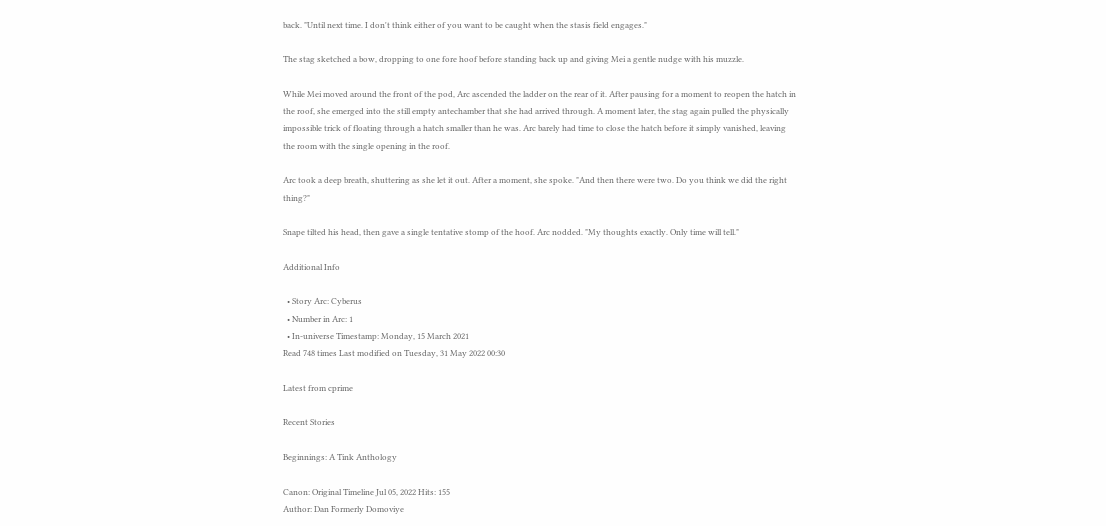back. "Until next time. I don't think either of you want to be caught when the stasis field engages."

The stag sketched a bow, dropping to one fore hoof before standing back up and giving Mei a gentle nudge with his muzzle.

While Mei moved around the front of the pod, Arc ascended the ladder on the rear of it. After pausing for a moment to reopen the hatch in the roof, she emerged into the still empty antechamber that she had arrived through. A moment later, the stag again pulled the physically impossible trick of floating through a hatch smaller than he was. Arc barely had time to close the hatch before it simply vanished, leaving the room with the single opening in the roof.

Arc took a deep breath, shuttering as she let it out. After a moment, she spoke. "And then there were two. Do you think we did the right thing?"

Snape tilted his head, then gave a single tentative stomp of the hoof. Arc nodded. "My thoughts exactly. Only time will tell."

Additional Info

  • Story Arc: Cyberus
  • Number in Arc: 1
  • In-universe Timestamp: Monday, 15 March 2021
Read 748 times Last modified on Tuesday, 31 May 2022 00:30

Latest from cprime

Recent Stories

Beginnings: A Tink Anthology

Canon: Original Timeline Jul 05, 2022 Hits: 155
Author: Dan Formerly Domoviye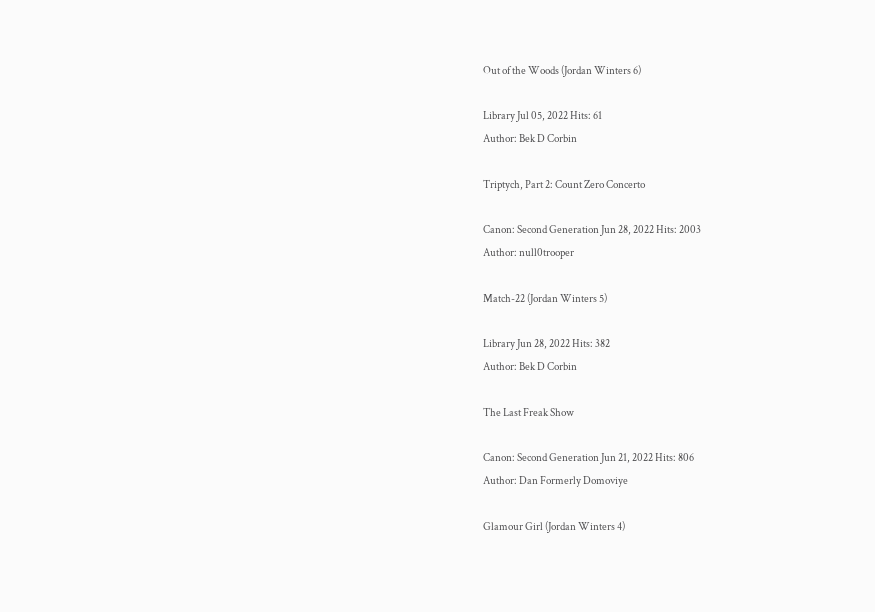Out of the Woods (Jordan Winters 6)

Library Jul 05, 2022 Hits: 61
Author: Bek D Corbin

Triptych, Part 2: Count Zero Concerto

Canon: Second Generation Jun 28, 2022 Hits: 2003
Author: null0trooper

Match-22 (Jordan Winters 5)

Library Jun 28, 2022 Hits: 382
Author: Bek D Corbin

The Last Freak Show

Canon: Second Generation Jun 21, 2022 Hits: 806
Author: Dan Formerly Domoviye

Glamour Girl (Jordan Winters 4)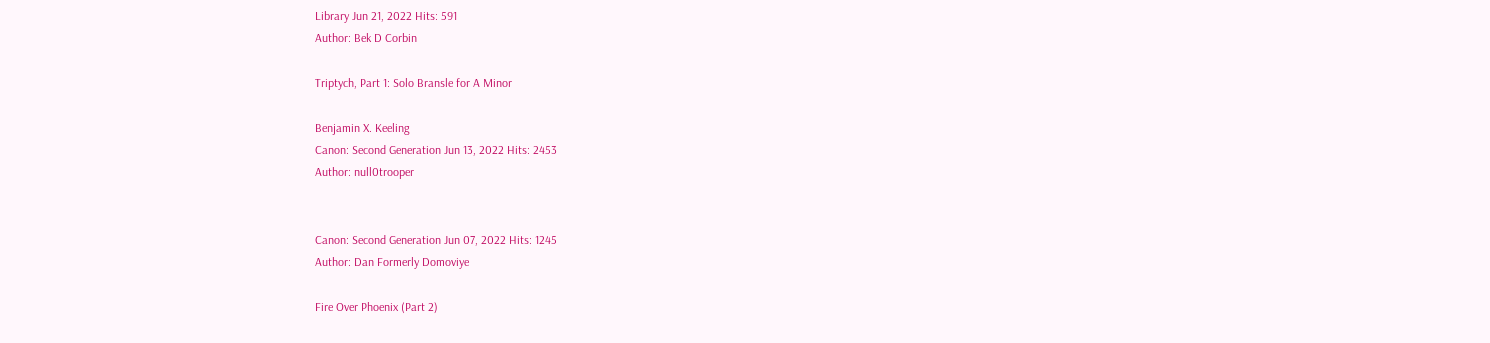Library Jun 21, 2022 Hits: 591
Author: Bek D Corbin

Triptych, Part 1: Solo Bransle for A Minor

Benjamin X. Keeling
Canon: Second Generation Jun 13, 2022 Hits: 2453
Author: null0trooper


Canon: Second Generation Jun 07, 2022 Hits: 1245
Author: Dan Formerly Domoviye

Fire Over Phoenix (Part 2)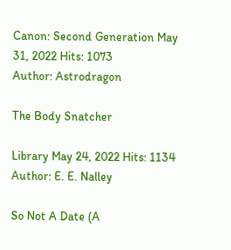Canon: Second Generation May 31, 2022 Hits: 1073
Author: Astrodragon

The Body Snatcher

Library May 24, 2022 Hits: 1134
Author: E. E. Nalley

So Not A Date (A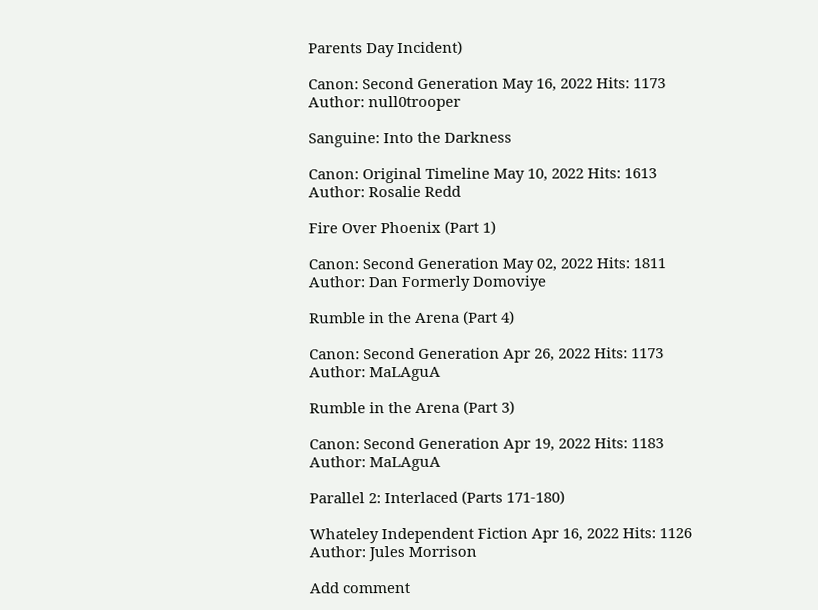Parents Day Incident)

Canon: Second Generation May 16, 2022 Hits: 1173
Author: null0trooper

Sanguine: Into the Darkness

Canon: Original Timeline May 10, 2022 Hits: 1613
Author: Rosalie Redd

Fire Over Phoenix (Part 1)

Canon: Second Generation May 02, 2022 Hits: 1811
Author: Dan Formerly Domoviye

Rumble in the Arena (Part 4)

Canon: Second Generation Apr 26, 2022 Hits: 1173
Author: MaLAguA

Rumble in the Arena (Part 3)

Canon: Second Generation Apr 19, 2022 Hits: 1183
Author: MaLAguA

Parallel 2: Interlaced (Parts 171-180)

Whateley Independent Fiction Apr 16, 2022 Hits: 1126
Author: Jules Morrison

Add comment